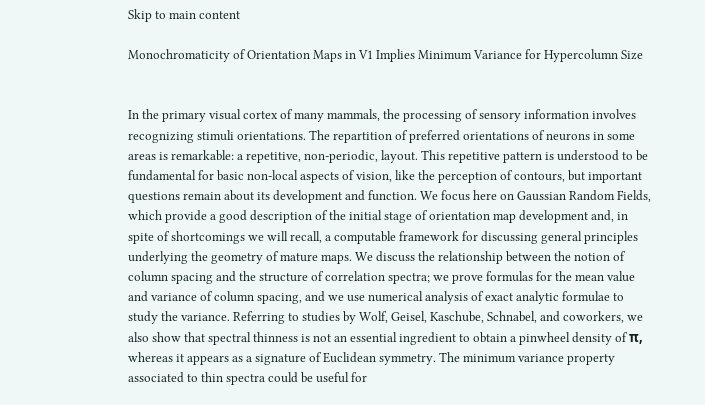Skip to main content

Monochromaticity of Orientation Maps in V1 Implies Minimum Variance for Hypercolumn Size


In the primary visual cortex of many mammals, the processing of sensory information involves recognizing stimuli orientations. The repartition of preferred orientations of neurons in some areas is remarkable: a repetitive, non-periodic, layout. This repetitive pattern is understood to be fundamental for basic non-local aspects of vision, like the perception of contours, but important questions remain about its development and function. We focus here on Gaussian Random Fields, which provide a good description of the initial stage of orientation map development and, in spite of shortcomings we will recall, a computable framework for discussing general principles underlying the geometry of mature maps. We discuss the relationship between the notion of column spacing and the structure of correlation spectra; we prove formulas for the mean value and variance of column spacing, and we use numerical analysis of exact analytic formulae to study the variance. Referring to studies by Wolf, Geisel, Kaschube, Schnabel, and coworkers, we also show that spectral thinness is not an essential ingredient to obtain a pinwheel density of π, whereas it appears as a signature of Euclidean symmetry. The minimum variance property associated to thin spectra could be useful for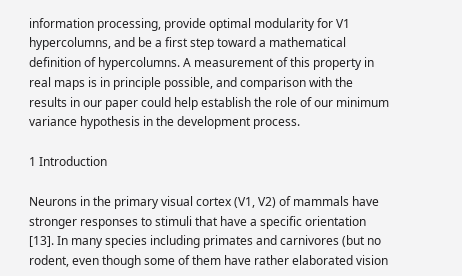information processing, provide optimal modularity for V1 hypercolumns, and be a first step toward a mathematical definition of hypercolumns. A measurement of this property in real maps is in principle possible, and comparison with the results in our paper could help establish the role of our minimum variance hypothesis in the development process.

1 Introduction

Neurons in the primary visual cortex (V1, V2) of mammals have stronger responses to stimuli that have a specific orientation [13]. In many species including primates and carnivores (but no rodent, even though some of them have rather elaborated vision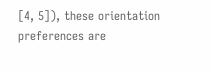[4, 5]), these orientation preferences are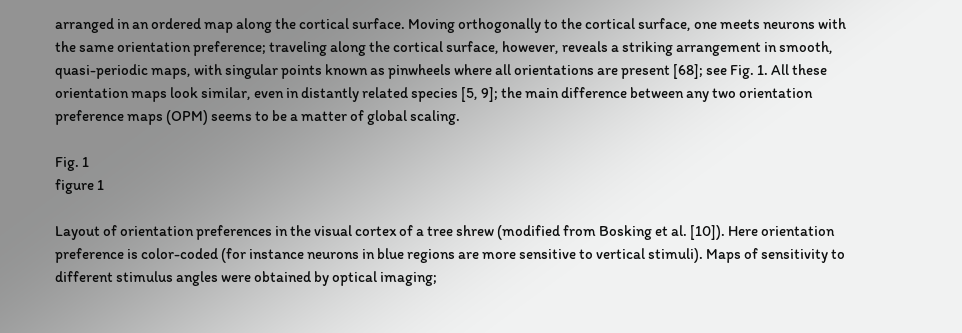arranged in an ordered map along the cortical surface. Moving orthogonally to the cortical surface, one meets neurons with the same orientation preference; traveling along the cortical surface, however, reveals a striking arrangement in smooth, quasi-periodic maps, with singular points known as pinwheels where all orientations are present [68]; see Fig. 1. All these orientation maps look similar, even in distantly related species [5, 9]; the main difference between any two orientation preference maps (OPM) seems to be a matter of global scaling.

Fig. 1
figure 1

Layout of orientation preferences in the visual cortex of a tree shrew (modified from Bosking et al. [10]). Here orientation preference is color-coded (for instance neurons in blue regions are more sensitive to vertical stimuli). Maps of sensitivity to different stimulus angles were obtained by optical imaging;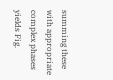summing these with appropriate complex phases yields Fig.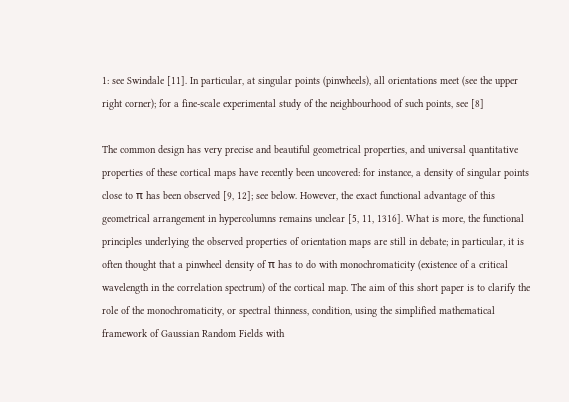1: see Swindale [11]. In particular, at singular points (pinwheels), all orientations meet (see the upper right corner); for a fine-scale experimental study of the neighbourhood of such points, see [8]

The common design has very precise and beautiful geometrical properties, and universal quantitative properties of these cortical maps have recently been uncovered: for instance, a density of singular points close to π has been observed [9, 12]; see below. However, the exact functional advantage of this geometrical arrangement in hypercolumns remains unclear [5, 11, 1316]. What is more, the functional principles underlying the observed properties of orientation maps are still in debate; in particular, it is often thought that a pinwheel density of π has to do with monochromaticity (existence of a critical wavelength in the correlation spectrum) of the cortical map. The aim of this short paper is to clarify the role of the monochromaticity, or spectral thinness, condition, using the simplified mathematical framework of Gaussian Random Fields with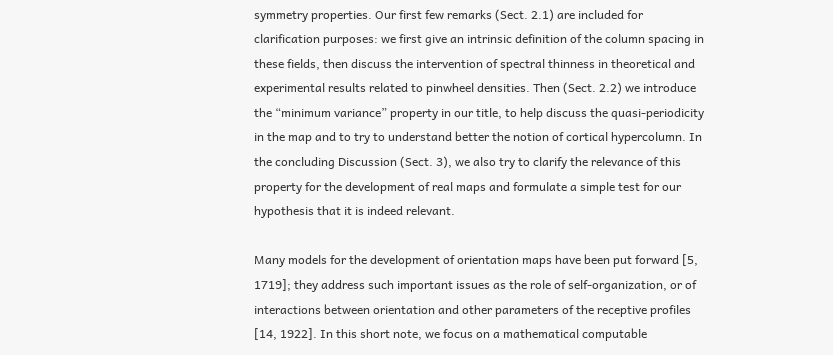symmetry properties. Our first few remarks (Sect. 2.1) are included for clarification purposes: we first give an intrinsic definition of the column spacing in these fields, then discuss the intervention of spectral thinness in theoretical and experimental results related to pinwheel densities. Then (Sect. 2.2) we introduce the “minimum variance” property in our title, to help discuss the quasi-periodicity in the map and to try to understand better the notion of cortical hypercolumn. In the concluding Discussion (Sect. 3), we also try to clarify the relevance of this property for the development of real maps and formulate a simple test for our hypothesis that it is indeed relevant.

Many models for the development of orientation maps have been put forward [5, 1719]; they address such important issues as the role of self-organization, or of interactions between orientation and other parameters of the receptive profiles [14, 1922]. In this short note, we focus on a mathematical computable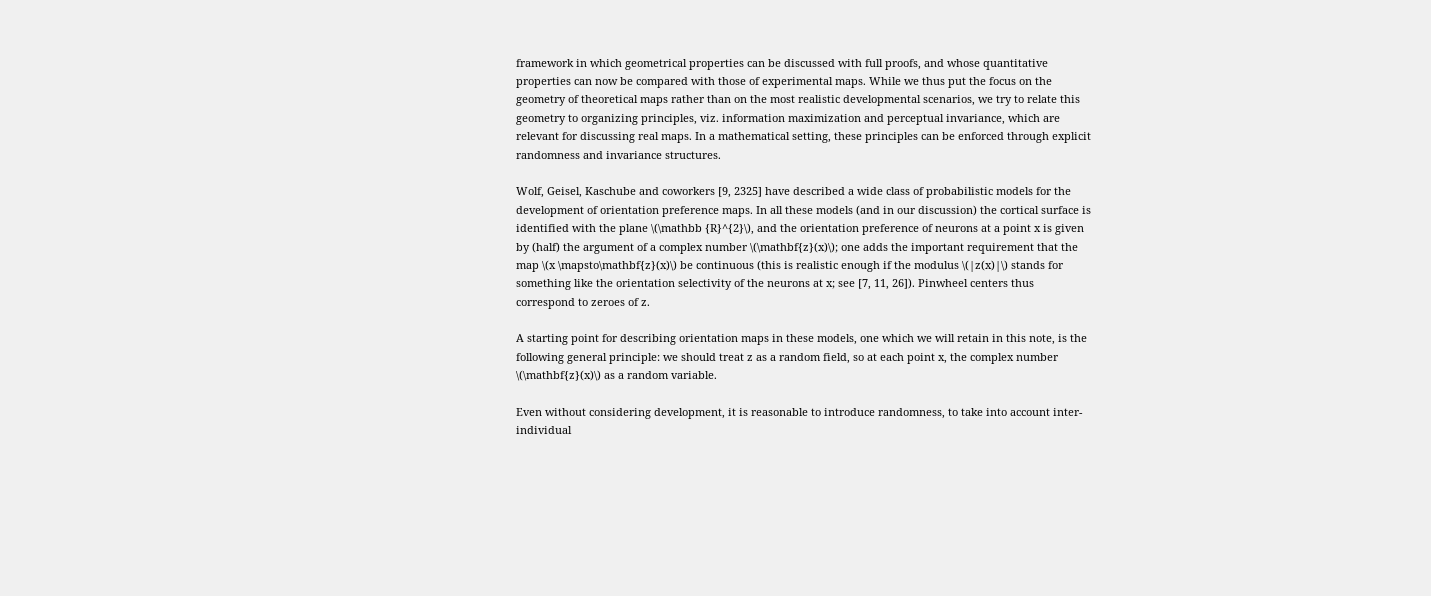framework in which geometrical properties can be discussed with full proofs, and whose quantitative properties can now be compared with those of experimental maps. While we thus put the focus on the geometry of theoretical maps rather than on the most realistic developmental scenarios, we try to relate this geometry to organizing principles, viz. information maximization and perceptual invariance, which are relevant for discussing real maps. In a mathematical setting, these principles can be enforced through explicit randomness and invariance structures.

Wolf, Geisel, Kaschube and coworkers [9, 2325] have described a wide class of probabilistic models for the development of orientation preference maps. In all these models (and in our discussion) the cortical surface is identified with the plane \(\mathbb {R}^{2}\), and the orientation preference of neurons at a point x is given by (half) the argument of a complex number \(\mathbf{z}(x)\); one adds the important requirement that the map \(x \mapsto\mathbf{z}(x)\) be continuous (this is realistic enough if the modulus \(|z(x)|\) stands for something like the orientation selectivity of the neurons at x; see [7, 11, 26]). Pinwheel centers thus correspond to zeroes of z.

A starting point for describing orientation maps in these models, one which we will retain in this note, is the following general principle: we should treat z as a random field, so at each point x, the complex number \(\mathbf{z}(x)\) as a random variable.

Even without considering development, it is reasonable to introduce randomness, to take into account inter-individual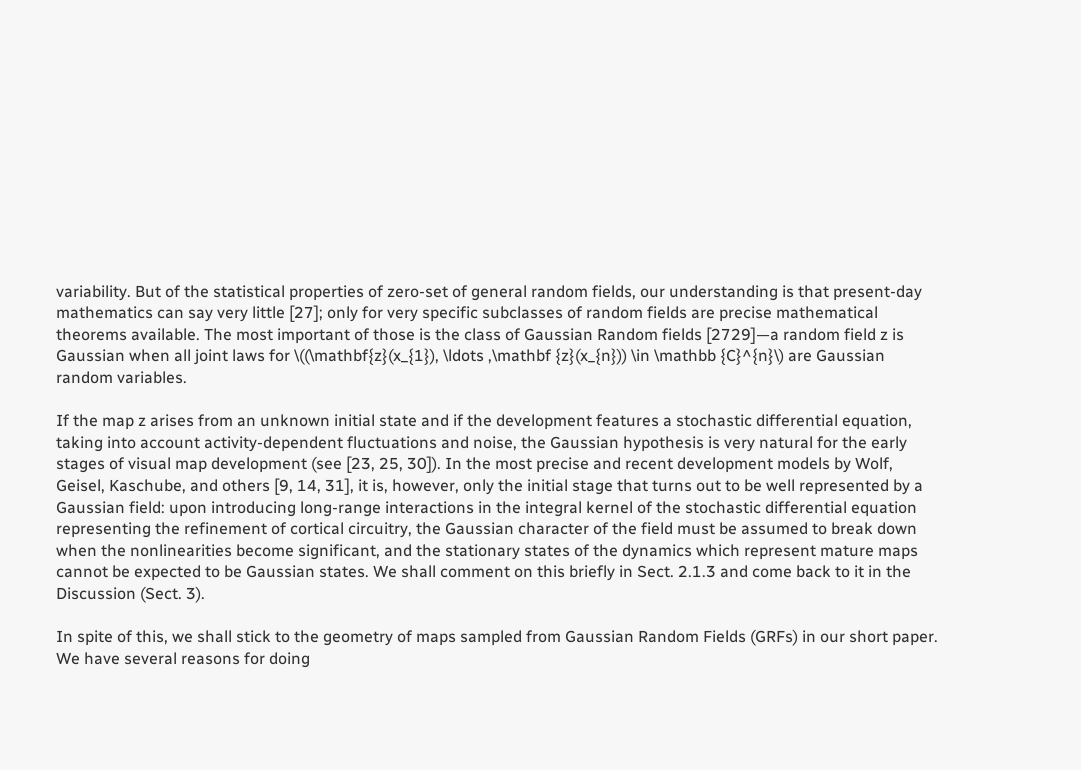variability. But of the statistical properties of zero-set of general random fields, our understanding is that present-day mathematics can say very little [27]; only for very specific subclasses of random fields are precise mathematical theorems available. The most important of those is the class of Gaussian Random fields [2729]—a random field z is Gaussian when all joint laws for \((\mathbf{z}(x_{1}), \ldots ,\mathbf {z}(x_{n})) \in \mathbb {C}^{n}\) are Gaussian random variables.

If the map z arises from an unknown initial state and if the development features a stochastic differential equation, taking into account activity-dependent fluctuations and noise, the Gaussian hypothesis is very natural for the early stages of visual map development (see [23, 25, 30]). In the most precise and recent development models by Wolf, Geisel, Kaschube, and others [9, 14, 31], it is, however, only the initial stage that turns out to be well represented by a Gaussian field: upon introducing long-range interactions in the integral kernel of the stochastic differential equation representing the refinement of cortical circuitry, the Gaussian character of the field must be assumed to break down when the nonlinearities become significant, and the stationary states of the dynamics which represent mature maps cannot be expected to be Gaussian states. We shall comment on this briefly in Sect. 2.1.3 and come back to it in the Discussion (Sect. 3).

In spite of this, we shall stick to the geometry of maps sampled from Gaussian Random Fields (GRFs) in our short paper. We have several reasons for doing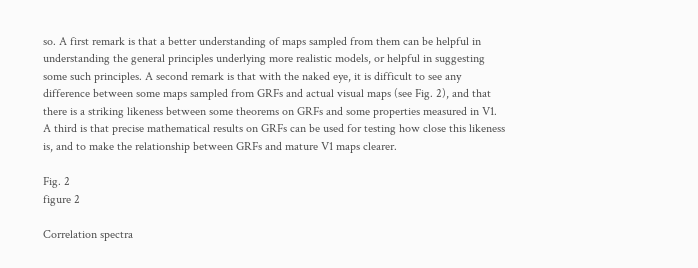so. A first remark is that a better understanding of maps sampled from them can be helpful in understanding the general principles underlying more realistic models, or helpful in suggesting some such principles. A second remark is that with the naked eye, it is difficult to see any difference between some maps sampled from GRFs and actual visual maps (see Fig. 2), and that there is a striking likeness between some theorems on GRFs and some properties measured in V1. A third is that precise mathematical results on GRFs can be used for testing how close this likeness is, and to make the relationship between GRFs and mature V1 maps clearer.

Fig. 2
figure 2

Correlation spectra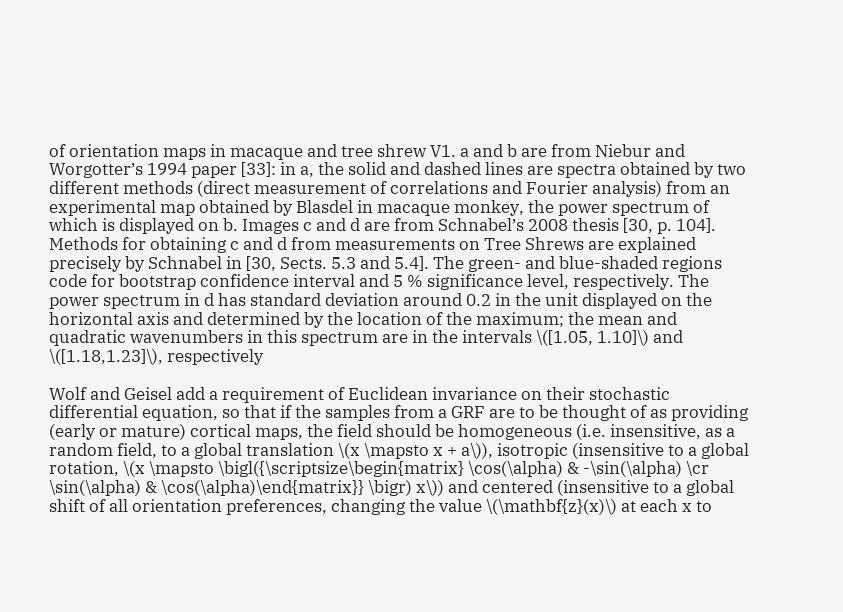of orientation maps in macaque and tree shrew V1. a and b are from Niebur and Worgotter’s 1994 paper [33]: in a, the solid and dashed lines are spectra obtained by two different methods (direct measurement of correlations and Fourier analysis) from an experimental map obtained by Blasdel in macaque monkey, the power spectrum of which is displayed on b. Images c and d are from Schnabel’s 2008 thesis [30, p. 104]. Methods for obtaining c and d from measurements on Tree Shrews are explained precisely by Schnabel in [30, Sects. 5.3 and 5.4]. The green- and blue-shaded regions code for bootstrap confidence interval and 5 % significance level, respectively. The power spectrum in d has standard deviation around 0.2 in the unit displayed on the horizontal axis and determined by the location of the maximum; the mean and quadratic wavenumbers in this spectrum are in the intervals \([1.05, 1.10]\) and \([1.18,1.23]\), respectively

Wolf and Geisel add a requirement of Euclidean invariance on their stochastic differential equation, so that if the samples from a GRF are to be thought of as providing (early or mature) cortical maps, the field should be homogeneous (i.e. insensitive, as a random field, to a global translation \(x \mapsto x + a\)), isotropic (insensitive to a global rotation, \(x \mapsto \bigl({\scriptsize\begin{matrix} \cos(\alpha) & -\sin(\alpha) \cr \sin(\alpha) & \cos(\alpha)\end{matrix}} \bigr) x\)) and centered (insensitive to a global shift of all orientation preferences, changing the value \(\mathbf{z}(x)\) at each x to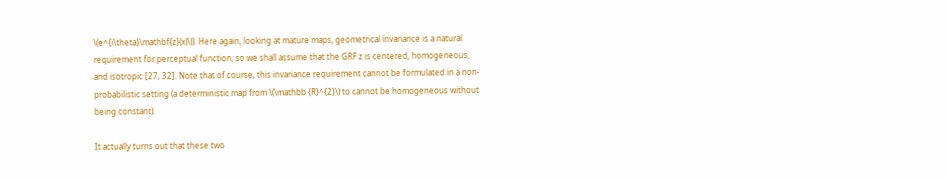\(e^{i\theta}\mathbf{z}(x)\)). Here again, looking at mature maps, geometrical invariance is a natural requirement for perceptual function; so we shall assume that the GRF z is centered, homogeneous, and isotropic [27, 32]. Note that of course, this invariance requirement cannot be formulated in a non-probabilistic setting (a deterministic map from \(\mathbb {R}^{2}\) to cannot be homogeneous without being constant).

It actually turns out that these two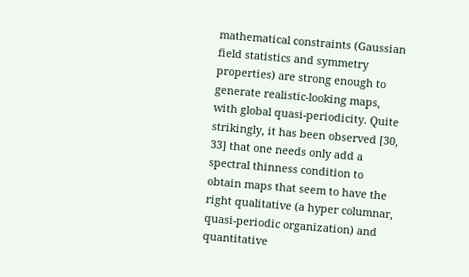mathematical constraints (Gaussian field statistics and symmetry properties) are strong enough to generate realistic-looking maps, with global quasi-periodicity. Quite strikingly, it has been observed [30, 33] that one needs only add a spectral thinness condition to obtain maps that seem to have the right qualitative (a hyper columnar, quasi-periodic organization) and quantitative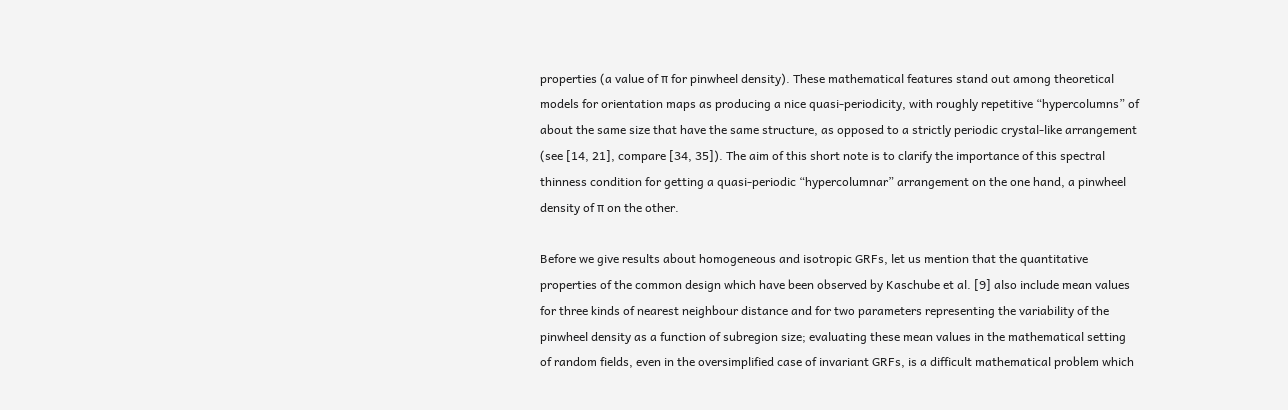properties (a value of π for pinwheel density). These mathematical features stand out among theoretical models for orientation maps as producing a nice quasi-periodicity, with roughly repetitive “hypercolumns” of about the same size that have the same structure, as opposed to a strictly periodic crystal-like arrangement (see [14, 21], compare [34, 35]). The aim of this short note is to clarify the importance of this spectral thinness condition for getting a quasi-periodic “hypercolumnar” arrangement on the one hand, a pinwheel density of π on the other.

Before we give results about homogeneous and isotropic GRFs, let us mention that the quantitative properties of the common design which have been observed by Kaschube et al. [9] also include mean values for three kinds of nearest neighbour distance and for two parameters representing the variability of the pinwheel density as a function of subregion size; evaluating these mean values in the mathematical setting of random fields, even in the oversimplified case of invariant GRFs, is a difficult mathematical problem which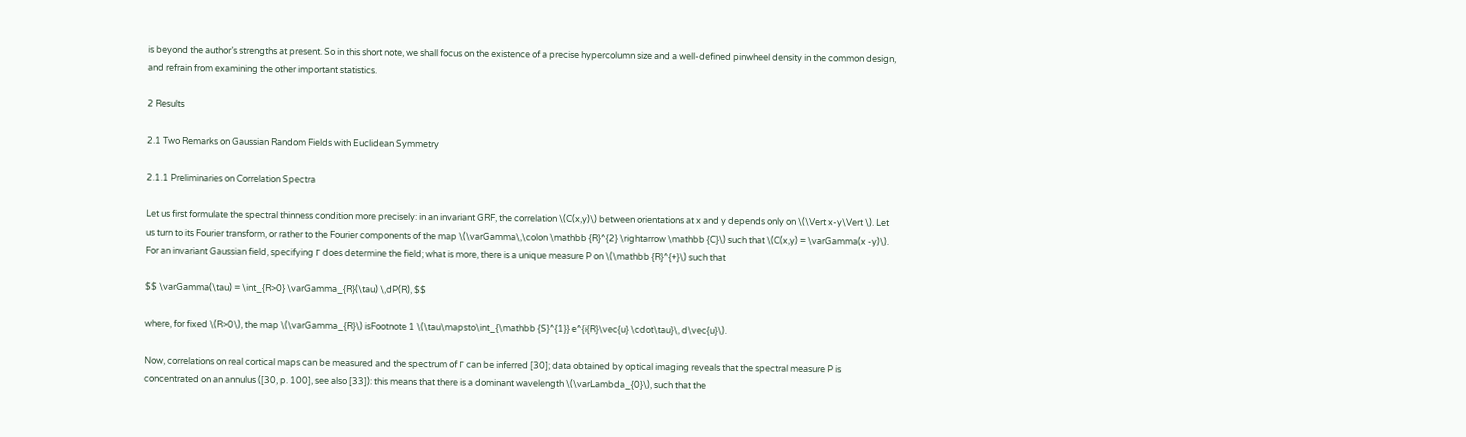is beyond the author’s strengths at present. So in this short note, we shall focus on the existence of a precise hypercolumn size and a well-defined pinwheel density in the common design, and refrain from examining the other important statistics.

2 Results

2.1 Two Remarks on Gaussian Random Fields with Euclidean Symmetry

2.1.1 Preliminaries on Correlation Spectra

Let us first formulate the spectral thinness condition more precisely: in an invariant GRF, the correlation \(C(x,y)\) between orientations at x and y depends only on \(\Vert x-y\Vert \). Let us turn to its Fourier transform, or rather to the Fourier components of the map \(\varGamma\,\colon \mathbb {R}^{2} \rightarrow \mathbb {C}\) such that \(C(x,y) = \varGamma(x -y)\). For an invariant Gaussian field, specifying Γ does determine the field; what is more, there is a unique measure P on \(\mathbb {R}^{+}\) such that

$$ \varGamma(\tau) = \int_{R>0} \varGamma_{R}(\tau) \,dP(R), $$

where, for fixed \(R>0\), the map \(\varGamma_{R}\) isFootnote 1 \(\tau\mapsto\int_{\mathbb {S}^{1}} e^{i{R}\vec{u} \cdot\tau}\, d\vec{u}\).

Now, correlations on real cortical maps can be measured and the spectrum of Γ can be inferred [30]; data obtained by optical imaging reveals that the spectral measure P is concentrated on an annulus ([30, p. 100], see also [33]): this means that there is a dominant wavelength \(\varLambda_{0}\), such that the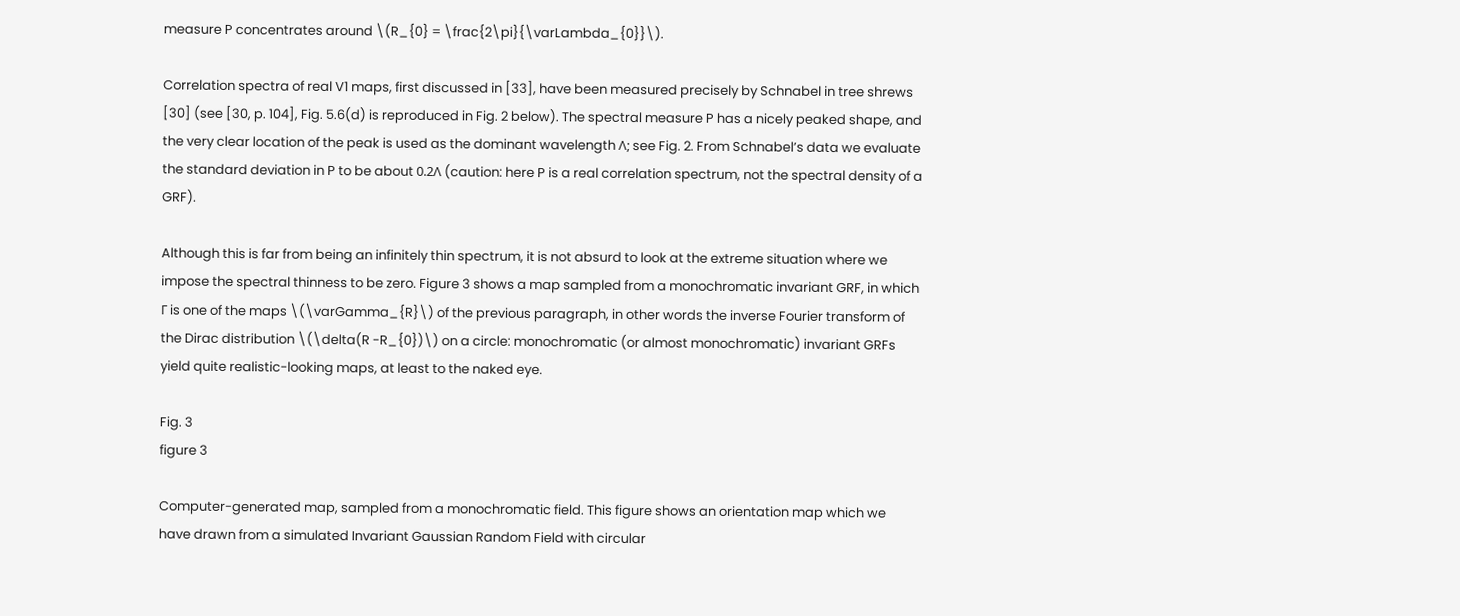measure P concentrates around \(R_{0} = \frac{2\pi}{\varLambda_{0}}\).

Correlation spectra of real V1 maps, first discussed in [33], have been measured precisely by Schnabel in tree shrews [30] (see [30, p. 104], Fig. 5.6(d) is reproduced in Fig. 2 below). The spectral measure P has a nicely peaked shape, and the very clear location of the peak is used as the dominant wavelength Λ; see Fig. 2. From Schnabel’s data we evaluate the standard deviation in P to be about 0.2Λ (caution: here P is a real correlation spectrum, not the spectral density of a GRF).

Although this is far from being an infinitely thin spectrum, it is not absurd to look at the extreme situation where we impose the spectral thinness to be zero. Figure 3 shows a map sampled from a monochromatic invariant GRF, in which Γ is one of the maps \(\varGamma_{R}\) of the previous paragraph, in other words the inverse Fourier transform of the Dirac distribution \(\delta(R -R_{0})\) on a circle: monochromatic (or almost monochromatic) invariant GRFs yield quite realistic-looking maps, at least to the naked eye.

Fig. 3
figure 3

Computer-generated map, sampled from a monochromatic field. This figure shows an orientation map which we have drawn from a simulated Invariant Gaussian Random Field with circular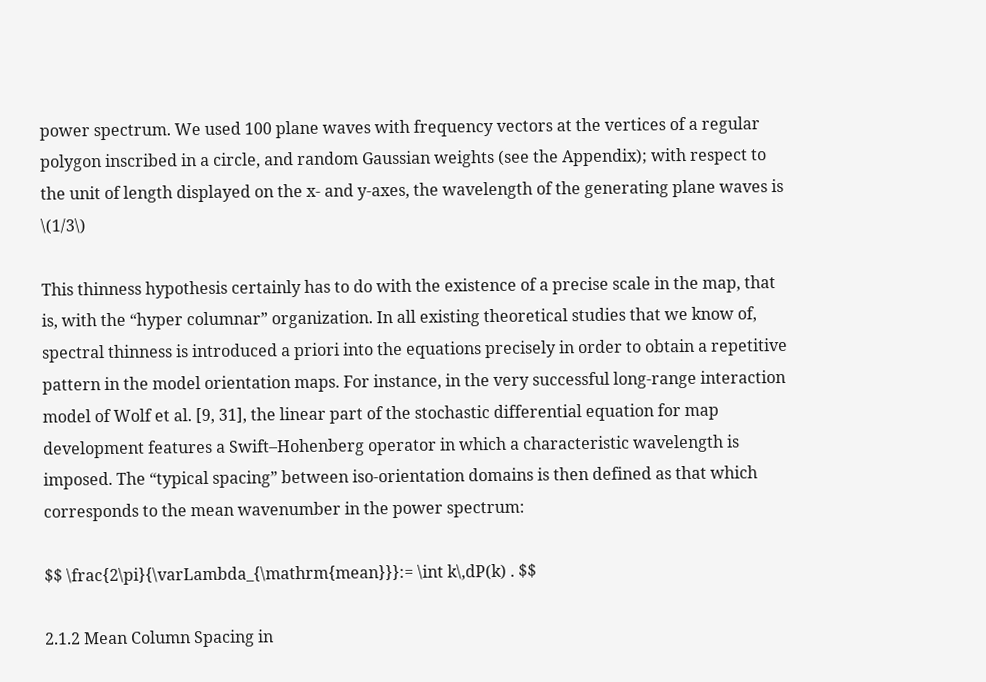power spectrum. We used 100 plane waves with frequency vectors at the vertices of a regular polygon inscribed in a circle, and random Gaussian weights (see the Appendix); with respect to the unit of length displayed on the x- and y-axes, the wavelength of the generating plane waves is \(1/3\)

This thinness hypothesis certainly has to do with the existence of a precise scale in the map, that is, with the “hyper columnar” organization. In all existing theoretical studies that we know of, spectral thinness is introduced a priori into the equations precisely in order to obtain a repetitive pattern in the model orientation maps. For instance, in the very successful long-range interaction model of Wolf et al. [9, 31], the linear part of the stochastic differential equation for map development features a Swift–Hohenberg operator in which a characteristic wavelength is imposed. The “typical spacing” between iso-orientation domains is then defined as that which corresponds to the mean wavenumber in the power spectrum:

$$ \frac{2\pi}{\varLambda_{\mathrm{mean}}}:= \int k\,dP(k) . $$

2.1.2 Mean Column Spacing in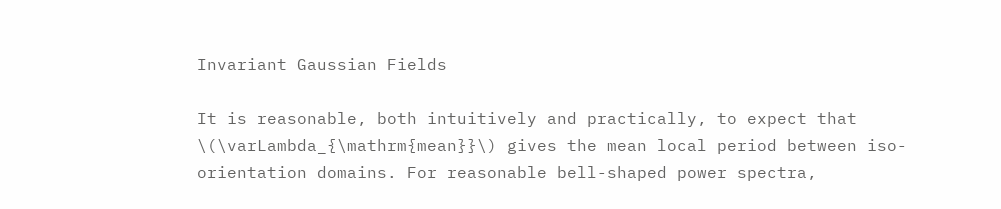Invariant Gaussian Fields

It is reasonable, both intuitively and practically, to expect that \(\varLambda_{\mathrm{mean}}\) gives the mean local period between iso-orientation domains. For reasonable bell-shaped power spectra,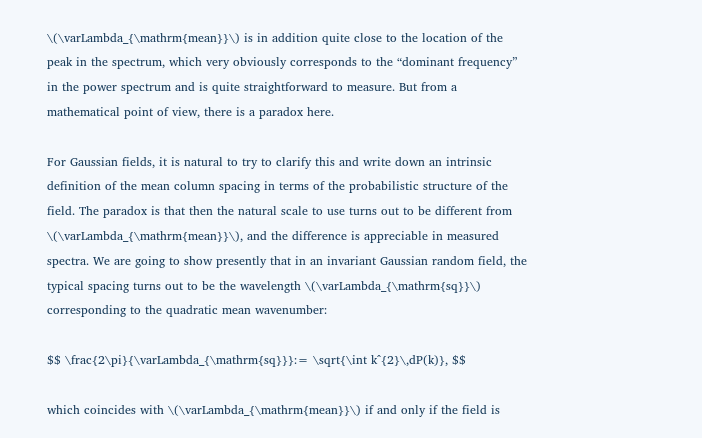\(\varLambda_{\mathrm{mean}}\) is in addition quite close to the location of the peak in the spectrum, which very obviously corresponds to the “dominant frequency” in the power spectrum and is quite straightforward to measure. But from a mathematical point of view, there is a paradox here.

For Gaussian fields, it is natural to try to clarify this and write down an intrinsic definition of the mean column spacing in terms of the probabilistic structure of the field. The paradox is that then the natural scale to use turns out to be different from \(\varLambda_{\mathrm{mean}}\), and the difference is appreciable in measured spectra. We are going to show presently that in an invariant Gaussian random field, the typical spacing turns out to be the wavelength \(\varLambda_{\mathrm{sq}}\) corresponding to the quadratic mean wavenumber:

$$ \frac{2\pi}{\varLambda_{\mathrm{sq}}}:= \sqrt{\int k^{2}\,dP(k)}, $$

which coincides with \(\varLambda_{\mathrm{mean}}\) if and only if the field is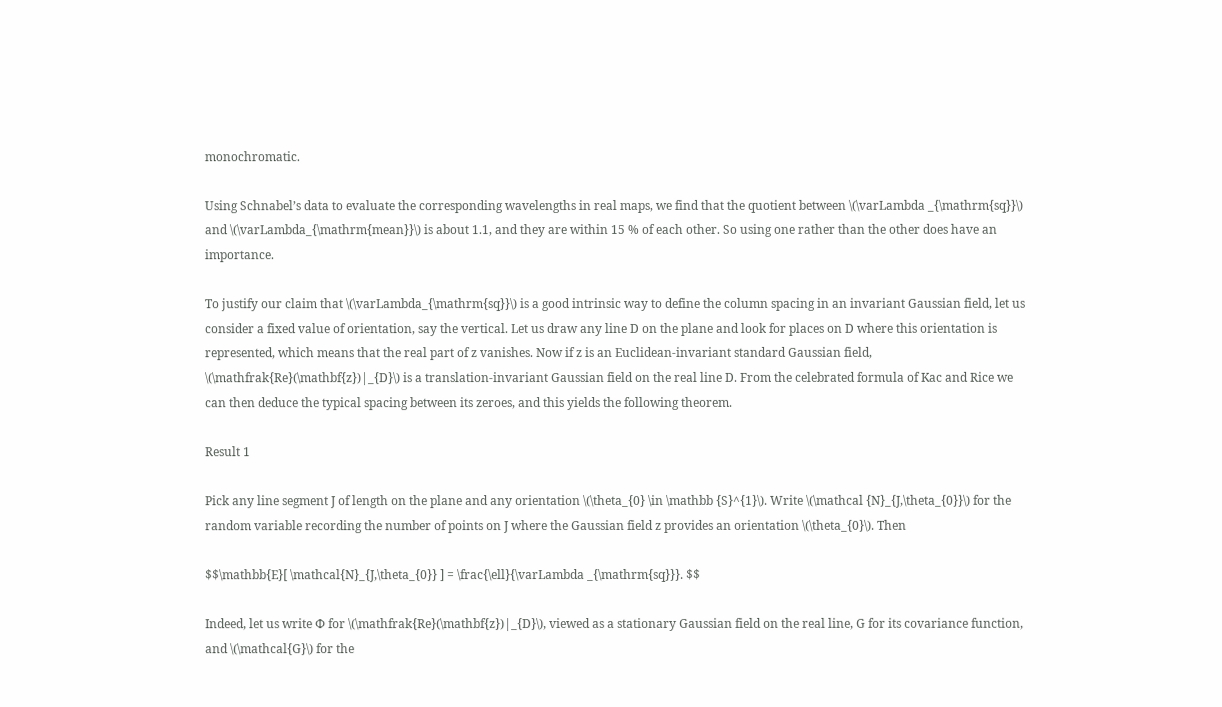monochromatic.

Using Schnabel’s data to evaluate the corresponding wavelengths in real maps, we find that the quotient between \(\varLambda _{\mathrm{sq}}\) and \(\varLambda_{\mathrm{mean}}\) is about 1.1, and they are within 15 % of each other. So using one rather than the other does have an importance.

To justify our claim that \(\varLambda_{\mathrm{sq}}\) is a good intrinsic way to define the column spacing in an invariant Gaussian field, let us consider a fixed value of orientation, say the vertical. Let us draw any line D on the plane and look for places on D where this orientation is represented, which means that the real part of z vanishes. Now if z is an Euclidean-invariant standard Gaussian field, \(\mathfrak{Re}(\mathbf{z})|_{D}\) is a translation-invariant Gaussian field on the real line D. From the celebrated formula of Kac and Rice we can then deduce the typical spacing between its zeroes, and this yields the following theorem.

Result 1

Pick any line segment J of length on the plane and any orientation \(\theta_{0} \in \mathbb {S}^{1}\). Write \(\mathcal {N}_{J,\theta_{0}}\) for the random variable recording the number of points on J where the Gaussian field z provides an orientation \(\theta_{0}\). Then

$$\mathbb{E}[ \mathcal{N}_{J,\theta_{0}} ] = \frac{\ell}{\varLambda _{\mathrm{sq}}}. $$

Indeed, let us write Φ for \(\mathfrak{Re}(\mathbf{z})|_{D}\), viewed as a stationary Gaussian field on the real line, G for its covariance function, and \(\mathcal{G}\) for the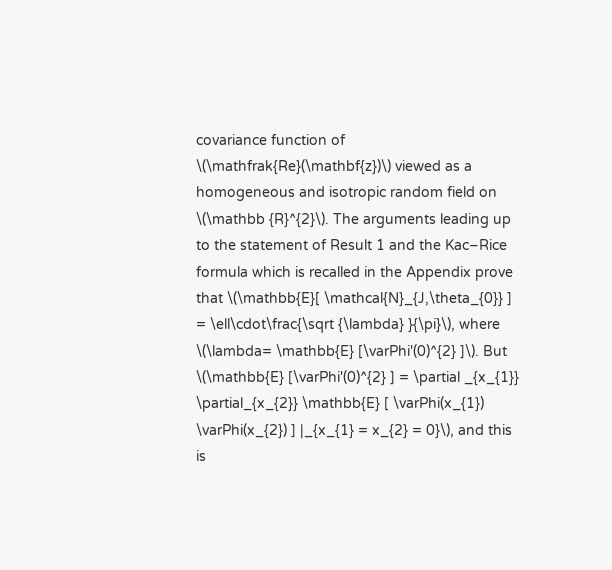covariance function of \(\mathfrak{Re}(\mathbf{z})\) viewed as a homogeneous and isotropic random field on \(\mathbb {R}^{2}\). The arguments leading up to the statement of Result 1 and the Kac–Rice formula which is recalled in the Appendix prove that \(\mathbb{E}[ \mathcal{N}_{J,\theta_{0}} ] = \ell\cdot\frac{\sqrt {\lambda} }{\pi}\), where \(\lambda= \mathbb{E} [\varPhi'(0)^{2} ]\). But \(\mathbb{E} [\varPhi'(0)^{2} ] = \partial _{x_{1}} \partial_{x_{2}} \mathbb{E} [ \varPhi(x_{1}) \varPhi(x_{2}) ] |_{x_{1} = x_{2} = 0}\), and this is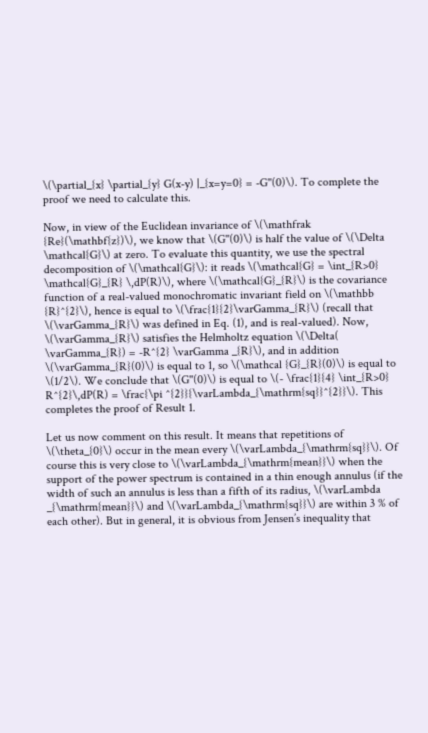\(\partial_{x} \partial_{y} G(x-y) |_{x=y=0} = -G''(0)\). To complete the proof we need to calculate this.

Now, in view of the Euclidean invariance of \(\mathfrak {Re}(\mathbf{z})\), we know that \(G''(0)\) is half the value of \(\Delta \mathcal{G}\) at zero. To evaluate this quantity, we use the spectral decomposition of \(\mathcal{G}\): it reads \(\mathcal{G} = \int_{R>0} \mathcal{G}_{R} \,dP(R)\), where \(\mathcal{G}_{R}\) is the covariance function of a real-valued monochromatic invariant field on \(\mathbb {R}^{2}\), hence is equal to \(\frac{1}{2}\varGamma_{R}\) (recall that \(\varGamma_{R}\) was defined in Eq. (1), and is real-valued). Now, \(\varGamma_{R}\) satisfies the Helmholtz equation \(\Delta( \varGamma_{R}) = -R^{2} \varGamma _{R}\), and in addition \(\varGamma_{R}(0)\) is equal to 1, so \(\mathcal {G}_{R}(0)\) is equal to \(1/2\). We conclude that \(G''(0)\) is equal to \(- \frac{1}{4} \int_{R>0} R^{2}\,dP(R) = \frac{\pi ^{2}}{\varLambda_{\mathrm{sq}}^{2}}\). This completes the proof of Result 1.

Let us now comment on this result. It means that repetitions of \(\theta_{0}\) occur in the mean every \(\varLambda_{\mathrm{sq}}\). Of course this is very close to \(\varLambda_{\mathrm{mean}}\) when the support of the power spectrum is contained in a thin enough annulus (if the width of such an annulus is less than a fifth of its radius, \(\varLambda _{\mathrm{mean}}\) and \(\varLambda_{\mathrm{sq}}\) are within 3 % of each other). But in general, it is obvious from Jensen’s inequality that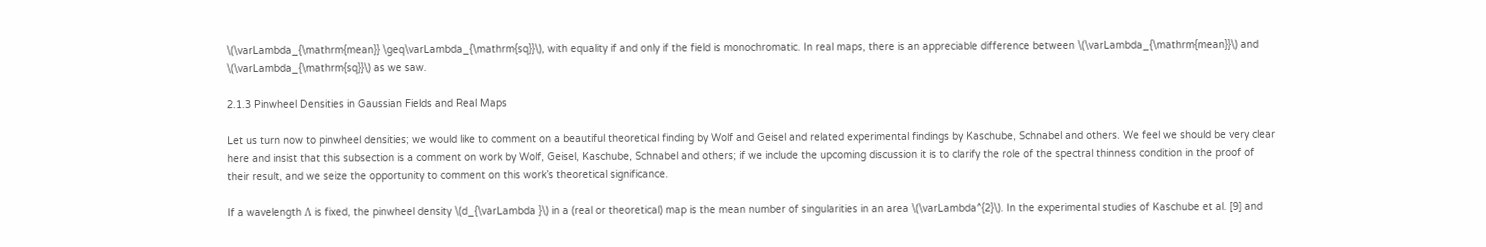\(\varLambda_{\mathrm{mean}} \geq\varLambda_{\mathrm{sq}}\), with equality if and only if the field is monochromatic. In real maps, there is an appreciable difference between \(\varLambda_{\mathrm{mean}}\) and \(\varLambda_{\mathrm{sq}}\) as we saw.

2.1.3 Pinwheel Densities in Gaussian Fields and Real Maps

Let us turn now to pinwheel densities; we would like to comment on a beautiful theoretical finding by Wolf and Geisel and related experimental findings by Kaschube, Schnabel and others. We feel we should be very clear here and insist that this subsection is a comment on work by Wolf, Geisel, Kaschube, Schnabel and others; if we include the upcoming discussion it is to clarify the role of the spectral thinness condition in the proof of their result, and we seize the opportunity to comment on this work’s theoretical significance.

If a wavelength Λ is fixed, the pinwheel density \(d_{\varLambda }\) in a (real or theoretical) map is the mean number of singularities in an area \(\varLambda^{2}\). In the experimental studies of Kaschube et al. [9] and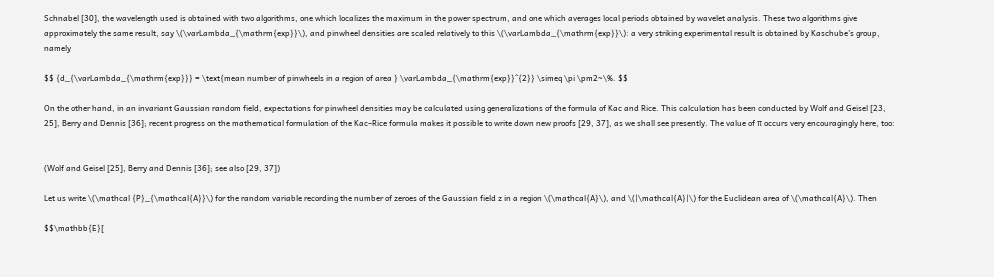Schnabel [30], the wavelength used is obtained with two algorithms, one which localizes the maximum in the power spectrum, and one which averages local periods obtained by wavelet analysis. These two algorithms give approximately the same result, say \(\varLambda_{\mathrm{exp}}\), and pinwheel densities are scaled relatively to this \(\varLambda_{\mathrm{exp}}\): a very striking experimental result is obtained by Kaschube’s group, namely

$$ {d_{\varLambda_{\mathrm{exp}}} = \text{mean number of pinwheels in a region of area } \varLambda_{\mathrm{exp}}^{2}} \simeq \pi \pm2~\%. $$

On the other hand, in an invariant Gaussian random field, expectations for pinwheel densities may be calculated using generalizations of the formula of Kac and Rice. This calculation has been conducted by Wolf and Geisel [23, 25], Berry and Dennis [36]; recent progress on the mathematical formulation of the Kac–Rice formula makes it possible to write down new proofs [29, 37], as we shall see presently. The value of π occurs very encouragingly here, too:


(Wolf and Geisel [25], Berry and Dennis [36]; see also [29, 37])

Let us write \(\mathcal {P}_{\mathcal{A}}\) for the random variable recording the number of zeroes of the Gaussian field z in a region \(\mathcal{A}\), and \(|\mathcal{A}|\) for the Euclidean area of \(\mathcal{A}\). Then

$$\mathbb{E}[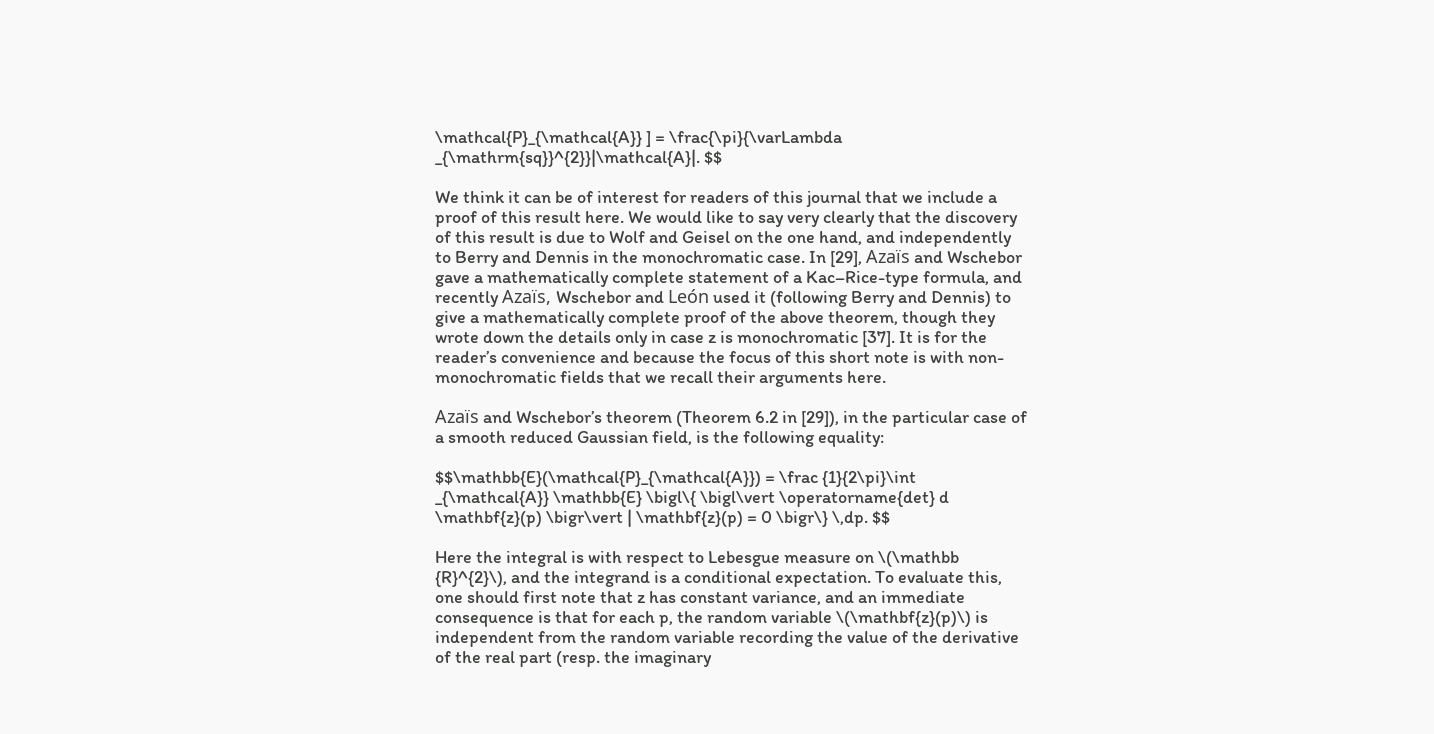\mathcal{P}_{\mathcal{A}} ] = \frac{\pi}{\varLambda _{\mathrm{sq}}^{2}}|\mathcal{A}|. $$

We think it can be of interest for readers of this journal that we include a proof of this result here. We would like to say very clearly that the discovery of this result is due to Wolf and Geisel on the one hand, and independently to Berry and Dennis in the monochromatic case. In [29], Azaïs and Wschebor gave a mathematically complete statement of a Kac–Rice-type formula, and recently Azaïs, Wschebor and León used it (following Berry and Dennis) to give a mathematically complete proof of the above theorem, though they wrote down the details only in case z is monochromatic [37]. It is for the reader’s convenience and because the focus of this short note is with non-monochromatic fields that we recall their arguments here.

Azaïs and Wschebor’s theorem (Theorem 6.2 in [29]), in the particular case of a smooth reduced Gaussian field, is the following equality:

$$\mathbb{E}(\mathcal{P}_{\mathcal{A}}) = \frac {1}{2\pi}\int _{\mathcal{A}} \mathbb{E} \bigl\{ \bigl\vert \operatorname{det} d \mathbf{z}(p) \bigr\vert | \mathbf{z}(p) = 0 \bigr\} \,dp. $$

Here the integral is with respect to Lebesgue measure on \(\mathbb {R}^{2}\), and the integrand is a conditional expectation. To evaluate this, one should first note that z has constant variance, and an immediate consequence is that for each p, the random variable \(\mathbf{z}(p)\) is independent from the random variable recording the value of the derivative of the real part (resp. the imaginary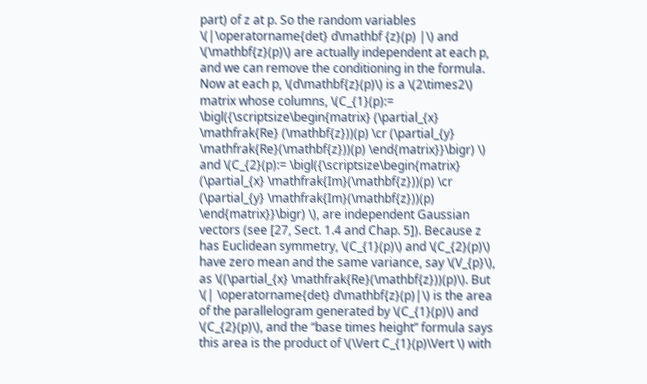part) of z at p. So the random variables \(|\operatorname{det} d\mathbf {z}(p) |\) and \(\mathbf{z}(p)\) are actually independent at each p, and we can remove the conditioning in the formula. Now at each p, \(d\mathbf{z}(p)\) is a \(2\times2\) matrix whose columns, \(C_{1}(p):= \bigl({\scriptsize\begin{matrix} (\partial_{x} \mathfrak{Re} (\mathbf{z}))(p) \cr (\partial_{y} \mathfrak{Re}(\mathbf{z}))(p) \end{matrix}}\bigr) \) and \(C_{2}(p):= \bigl({\scriptsize\begin{matrix} (\partial_{x} \mathfrak{Im}(\mathbf{z}))(p) \cr (\partial_{y} \mathfrak{Im}(\mathbf{z}))(p) \end{matrix}}\bigr) \), are independent Gaussian vectors (see [27, Sect. 1.4 and Chap. 5]). Because z has Euclidean symmetry, \(C_{1}(p)\) and \(C_{2}(p)\) have zero mean and the same variance, say \(V_{p}\), as \((\partial_{x} \mathfrak{Re}(\mathbf{z}))(p)\). But \(| \operatorname{det} d\mathbf{z}(p)|\) is the area of the parallelogram generated by \(C_{1}(p)\) and \(C_{2}(p)\), and the “base times height” formula says this area is the product of \(\Vert C_{1}(p)\Vert \) with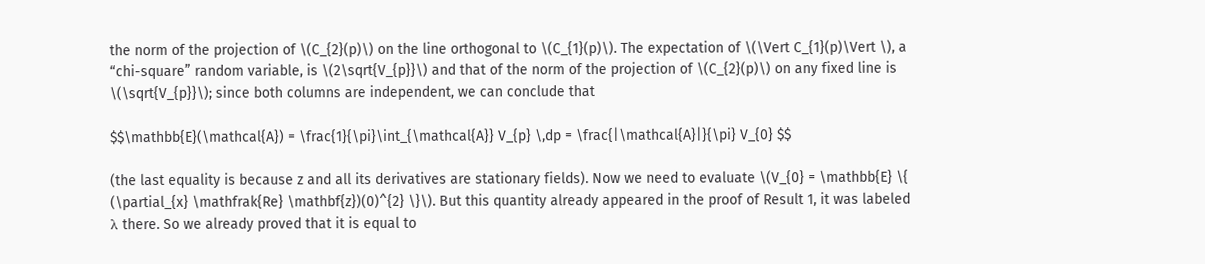the norm of the projection of \(C_{2}(p)\) on the line orthogonal to \(C_{1}(p)\). The expectation of \(\Vert C_{1}(p)\Vert \), a “chi-square” random variable, is \(2\sqrt{V_{p}}\) and that of the norm of the projection of \(C_{2}(p)\) on any fixed line is \(\sqrt{V_{p}}\); since both columns are independent, we can conclude that

$$\mathbb{E}(\mathcal{A}) = \frac{1}{\pi}\int_{\mathcal{A}} V_{p} \,dp = \frac{|\mathcal{A}|}{\pi} V_{0} $$

(the last equality is because z and all its derivatives are stationary fields). Now we need to evaluate \(V_{0} = \mathbb{E} \{ (\partial_{x} \mathfrak{Re} \mathbf{z})(0)^{2} \}\). But this quantity already appeared in the proof of Result 1, it was labeled λ there. So we already proved that it is equal to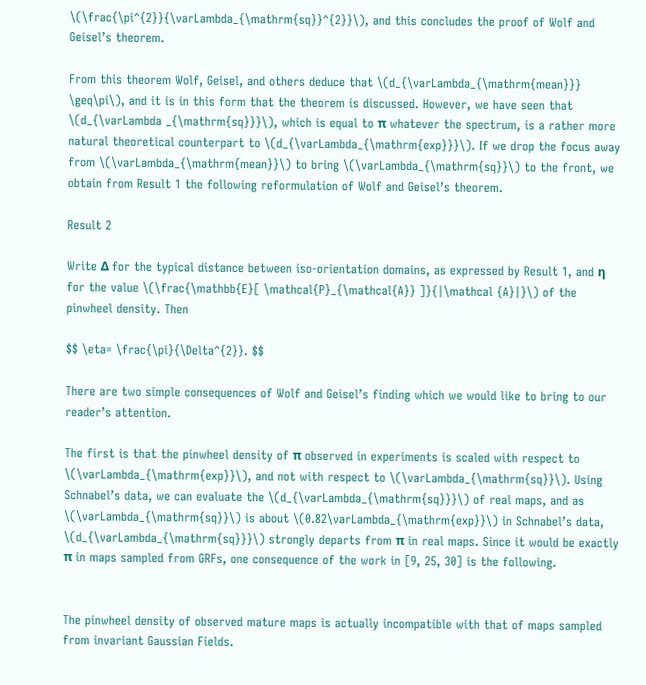\(\frac{\pi^{2}}{\varLambda_{\mathrm{sq}}^{2}}\), and this concludes the proof of Wolf and Geisel’s theorem.

From this theorem Wolf, Geisel, and others deduce that \(d_{\varLambda_{\mathrm{mean}}} \geq\pi\), and it is in this form that the theorem is discussed. However, we have seen that \(d_{\varLambda _{\mathrm{sq}}}\), which is equal to π whatever the spectrum, is a rather more natural theoretical counterpart to \(d_{\varLambda_{\mathrm{exp}}}\). If we drop the focus away from \(\varLambda_{\mathrm{mean}}\) to bring \(\varLambda_{\mathrm{sq}}\) to the front, we obtain from Result 1 the following reformulation of Wolf and Geisel’s theorem.

Result 2

Write Δ for the typical distance between iso-orientation domains, as expressed by Result 1, and η for the value \(\frac{\mathbb{E}[ \mathcal{P}_{\mathcal{A}} ]}{|\mathcal {A}|}\) of the pinwheel density. Then

$$ \eta= \frac{\pi}{\Delta^{2}}. $$

There are two simple consequences of Wolf and Geisel’s finding which we would like to bring to our reader’s attention.

The first is that the pinwheel density of π observed in experiments is scaled with respect to \(\varLambda_{\mathrm{exp}}\), and not with respect to \(\varLambda_{\mathrm{sq}}\). Using Schnabel’s data, we can evaluate the \(d_{\varLambda_{\mathrm{sq}}}\) of real maps, and as \(\varLambda_{\mathrm{sq}}\) is about \(0.82\varLambda_{\mathrm{exp}}\) in Schnabel’s data, \(d_{\varLambda_{\mathrm{sq}}}\) strongly departs from π in real maps. Since it would be exactly π in maps sampled from GRFs, one consequence of the work in [9, 25, 30] is the following.


The pinwheel density of observed mature maps is actually incompatible with that of maps sampled from invariant Gaussian Fields.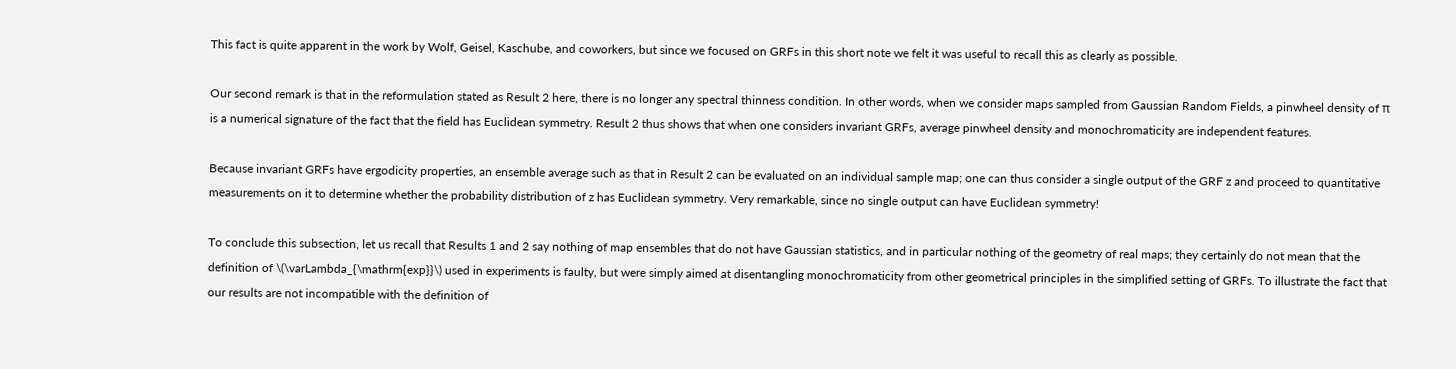This fact is quite apparent in the work by Wolf, Geisel, Kaschube, and coworkers, but since we focused on GRFs in this short note we felt it was useful to recall this as clearly as possible.

Our second remark is that in the reformulation stated as Result 2 here, there is no longer any spectral thinness condition. In other words, when we consider maps sampled from Gaussian Random Fields, a pinwheel density of π is a numerical signature of the fact that the field has Euclidean symmetry. Result 2 thus shows that when one considers invariant GRFs, average pinwheel density and monochromaticity are independent features.

Because invariant GRFs have ergodicity properties, an ensemble average such as that in Result 2 can be evaluated on an individual sample map; one can thus consider a single output of the GRF z and proceed to quantitative measurements on it to determine whether the probability distribution of z has Euclidean symmetry. Very remarkable, since no single output can have Euclidean symmetry!

To conclude this subsection, let us recall that Results 1 and 2 say nothing of map ensembles that do not have Gaussian statistics, and in particular nothing of the geometry of real maps; they certainly do not mean that the definition of \(\varLambda_{\mathrm{exp}}\) used in experiments is faulty, but were simply aimed at disentangling monochromaticity from other geometrical principles in the simplified setting of GRFs. To illustrate the fact that our results are not incompatible with the definition of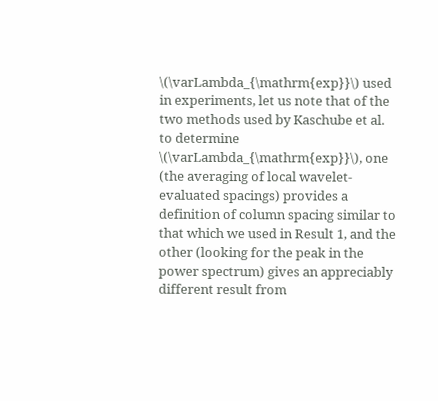\(\varLambda_{\mathrm{exp}}\) used in experiments, let us note that of the two methods used by Kaschube et al. to determine \(\varLambda_{\mathrm{exp}}\), one (the averaging of local wavelet-evaluated spacings) provides a definition of column spacing similar to that which we used in Result 1, and the other (looking for the peak in the power spectrum) gives an appreciably different result from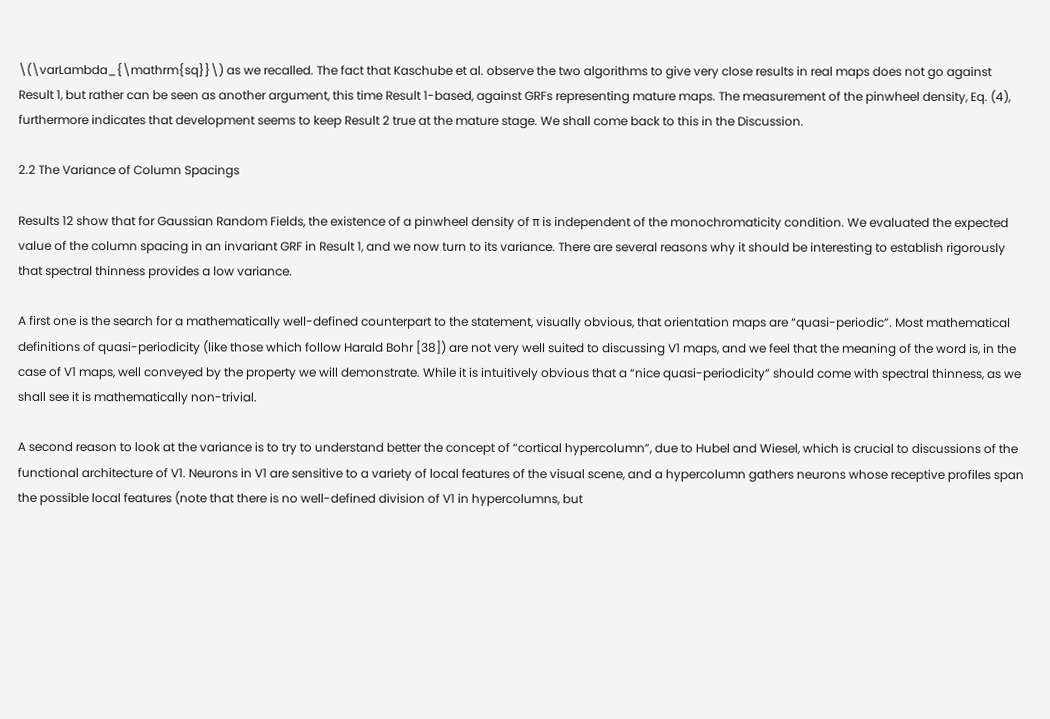\(\varLambda_{\mathrm{sq}}\) as we recalled. The fact that Kaschube et al. observe the two algorithms to give very close results in real maps does not go against Result 1, but rather can be seen as another argument, this time Result 1-based, against GRFs representing mature maps. The measurement of the pinwheel density, Eq. (4), furthermore indicates that development seems to keep Result 2 true at the mature stage. We shall come back to this in the Discussion.

2.2 The Variance of Column Spacings

Results 12 show that for Gaussian Random Fields, the existence of a pinwheel density of π is independent of the monochromaticity condition. We evaluated the expected value of the column spacing in an invariant GRF in Result 1, and we now turn to its variance. There are several reasons why it should be interesting to establish rigorously that spectral thinness provides a low variance.

A first one is the search for a mathematically well-defined counterpart to the statement, visually obvious, that orientation maps are “quasi-periodic”. Most mathematical definitions of quasi-periodicity (like those which follow Harald Bohr [38]) are not very well suited to discussing V1 maps, and we feel that the meaning of the word is, in the case of V1 maps, well conveyed by the property we will demonstrate. While it is intuitively obvious that a “nice quasi-periodicity” should come with spectral thinness, as we shall see it is mathematically non-trivial.

A second reason to look at the variance is to try to understand better the concept of “cortical hypercolumn”, due to Hubel and Wiesel, which is crucial to discussions of the functional architecture of V1. Neurons in V1 are sensitive to a variety of local features of the visual scene, and a hypercolumn gathers neurons whose receptive profiles span the possible local features (note that there is no well-defined division of V1 in hypercolumns, but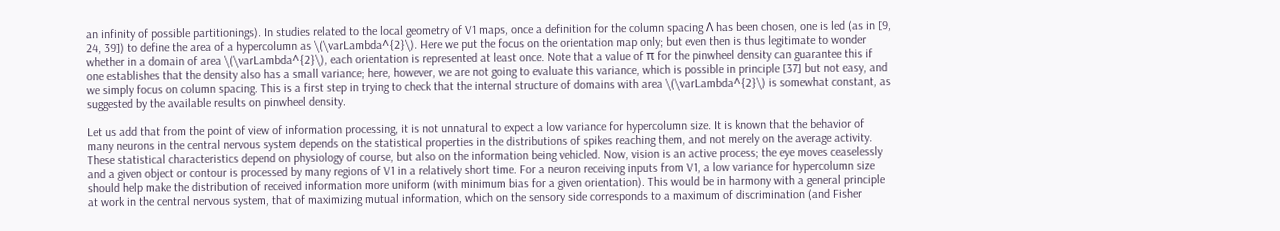an infinity of possible partitionings). In studies related to the local geometry of V1 maps, once a definition for the column spacing Λ has been chosen, one is led (as in [9, 24, 39]) to define the area of a hypercolumn as \(\varLambda^{2}\). Here we put the focus on the orientation map only; but even then is thus legitimate to wonder whether in a domain of area \(\varLambda^{2}\), each orientation is represented at least once. Note that a value of π for the pinwheel density can guarantee this if one establishes that the density also has a small variance; here, however, we are not going to evaluate this variance, which is possible in principle [37] but not easy, and we simply focus on column spacing. This is a first step in trying to check that the internal structure of domains with area \(\varLambda^{2}\) is somewhat constant, as suggested by the available results on pinwheel density.

Let us add that from the point of view of information processing, it is not unnatural to expect a low variance for hypercolumn size. It is known that the behavior of many neurons in the central nervous system depends on the statistical properties in the distributions of spikes reaching them, and not merely on the average activity. These statistical characteristics depend on physiology of course, but also on the information being vehicled. Now, vision is an active process; the eye moves ceaselessly and a given object or contour is processed by many regions of V1 in a relatively short time. For a neuron receiving inputs from V1, a low variance for hypercolumn size should help make the distribution of received information more uniform (with minimum bias for a given orientation). This would be in harmony with a general principle at work in the central nervous system, that of maximizing mutual information, which on the sensory side corresponds to a maximum of discrimination (and Fisher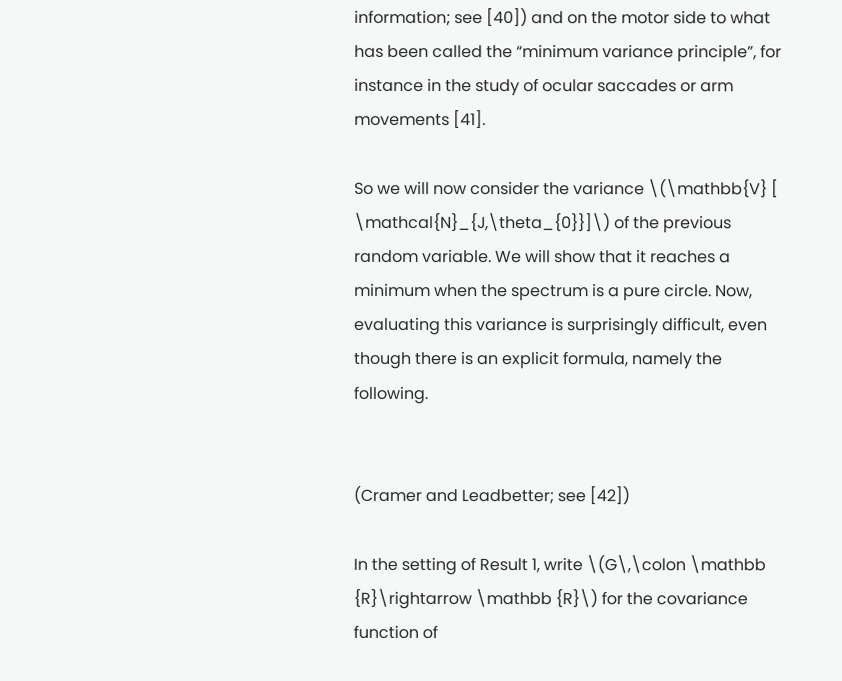information; see [40]) and on the motor side to what has been called the “minimum variance principle”, for instance in the study of ocular saccades or arm movements [41].

So we will now consider the variance \(\mathbb{V} [ \mathcal{N}_{J,\theta_{0}}]\) of the previous random variable. We will show that it reaches a minimum when the spectrum is a pure circle. Now, evaluating this variance is surprisingly difficult, even though there is an explicit formula, namely the following.


(Cramer and Leadbetter; see [42])

In the setting of Result 1, write \(G\,\colon \mathbb {R}\rightarrow \mathbb {R}\) for the covariance function of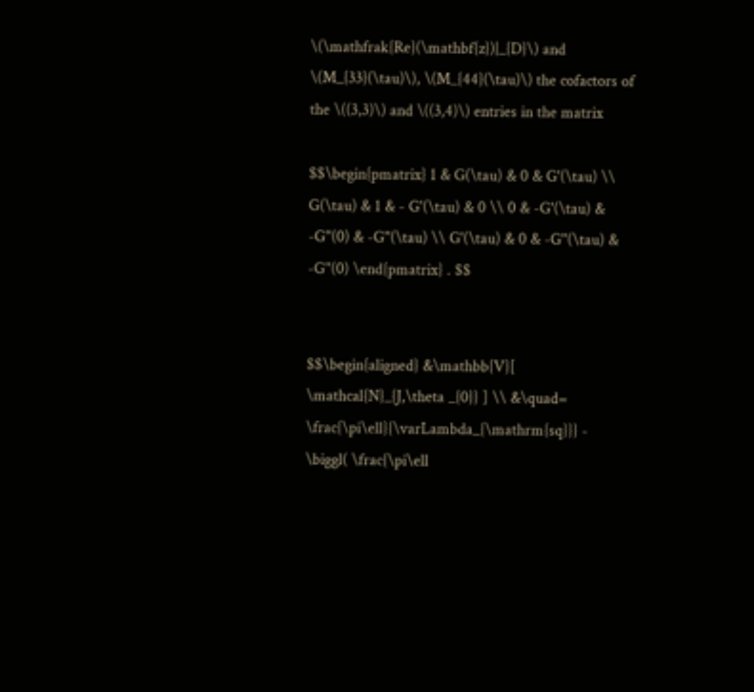\(\mathfrak{Re}(\mathbf{z})|_{D}\) and \(M_{33}(\tau)\), \(M_{44}(\tau)\) the cofactors of the \((3,3)\) and \((3,4)\) entries in the matrix

$$\begin{pmatrix} 1 & G(\tau) & 0 & G'(\tau) \\ G(\tau) & 1 & - G'(\tau) & 0 \\ 0 & -G'(\tau) & -G''(0) & -G''(\tau) \\ G'(\tau) & 0 & -G''(\tau) & -G''(0) \end{pmatrix} . $$


$$\begin{aligned} &\mathbb{V}[ \mathcal{N}_{J,\theta _{0}} ] \\ &\quad= \frac{\pi\ell}{\varLambda_{\mathrm{sq}}} - \biggl( \frac{\pi\ell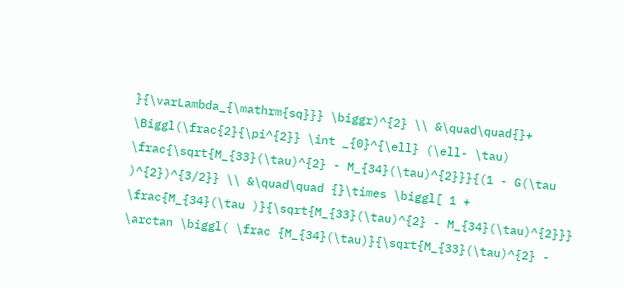}{\varLambda_{\mathrm{sq}}} \biggr)^{2} \\ &\quad\quad{}+ \Biggl(\frac{2}{\pi^{2}} \int _{0}^{\ell} (\ell- \tau) \frac{\sqrt{M_{33}(\tau)^{2} - M_{34}(\tau)^{2}}}{(1 - G(\tau )^{2})^{3/2}} \\ &\quad\quad {}\times \biggl[ 1 + \frac{M_{34}(\tau )}{\sqrt{M_{33}(\tau)^{2} - M_{34}(\tau)^{2}}} \arctan \biggl( \frac {M_{34}(\tau)}{\sqrt{M_{33}(\tau)^{2} -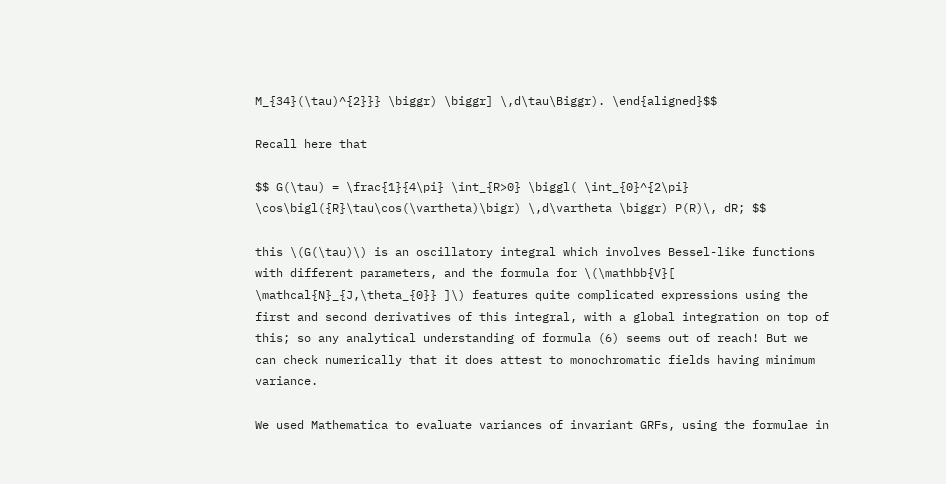M_{34}(\tau)^{2}}} \biggr) \biggr] \,d\tau\Biggr). \end{aligned}$$

Recall here that

$$ G(\tau) = \frac{1}{4\pi} \int_{R>0} \biggl( \int_{0}^{2\pi} \cos\bigl({R}\tau\cos(\vartheta)\bigr) \,d\vartheta \biggr) P(R)\, dR; $$

this \(G(\tau)\) is an oscillatory integral which involves Bessel-like functions with different parameters, and the formula for \(\mathbb{V}[ \mathcal{N}_{J,\theta_{0}} ]\) features quite complicated expressions using the first and second derivatives of this integral, with a global integration on top of this; so any analytical understanding of formula (6) seems out of reach! But we can check numerically that it does attest to monochromatic fields having minimum variance.

We used Mathematica to evaluate variances of invariant GRFs, using the formulae in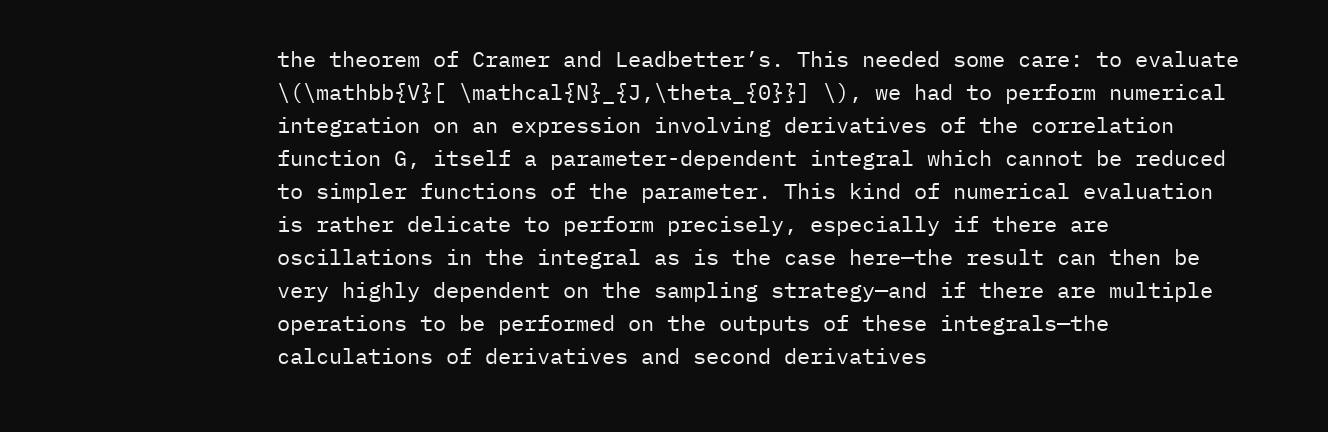the theorem of Cramer and Leadbetter’s. This needed some care: to evaluate \(\mathbb{V}[ \mathcal{N}_{J,\theta_{0}}] \), we had to perform numerical integration on an expression involving derivatives of the correlation function G, itself a parameter-dependent integral which cannot be reduced to simpler functions of the parameter. This kind of numerical evaluation is rather delicate to perform precisely, especially if there are oscillations in the integral as is the case here—the result can then be very highly dependent on the sampling strategy—and if there are multiple operations to be performed on the outputs of these integrals—the calculations of derivatives and second derivatives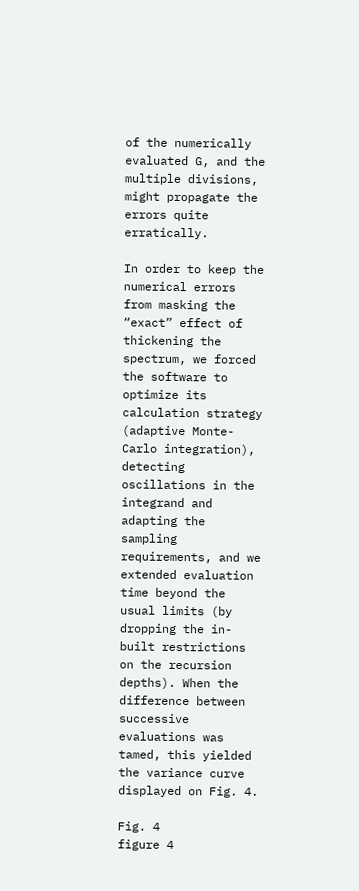of the numerically evaluated G, and the multiple divisions, might propagate the errors quite erratically.

In order to keep the numerical errors from masking the “exact” effect of thickening the spectrum, we forced the software to optimize its calculation strategy (adaptive Monte-Carlo integration), detecting oscillations in the integrand and adapting the sampling requirements, and we extended evaluation time beyond the usual limits (by dropping the in-built restrictions on the recursion depths). When the difference between successive evaluations was tamed, this yielded the variance curve displayed on Fig. 4.

Fig. 4
figure 4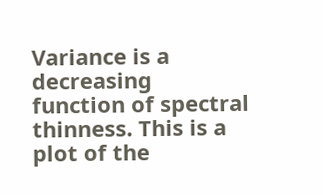Variance is a decreasing function of spectral thinness. This is a plot of the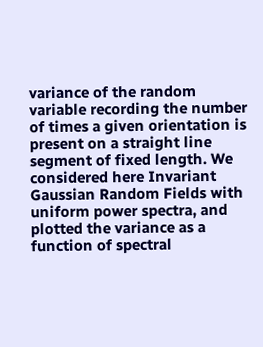variance of the random variable recording the number of times a given orientation is present on a straight line segment of fixed length. We considered here Invariant Gaussian Random Fields with uniform power spectra, and plotted the variance as a function of spectral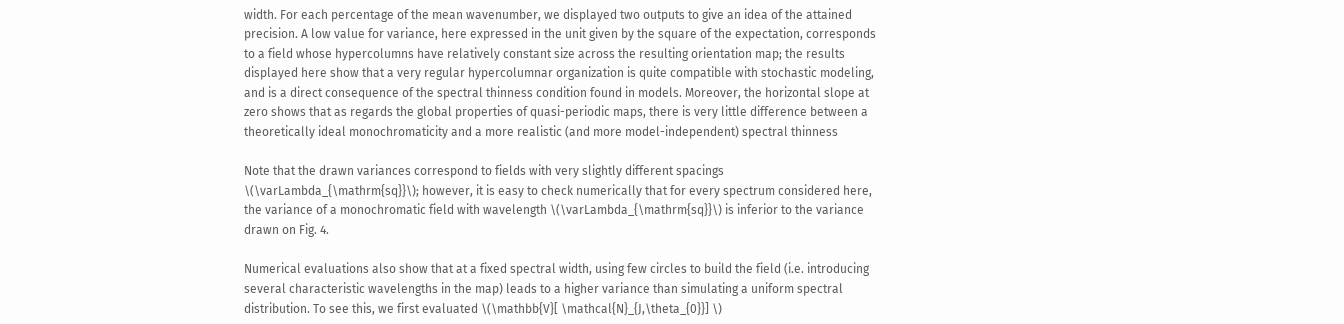width. For each percentage of the mean wavenumber, we displayed two outputs to give an idea of the attained precision. A low value for variance, here expressed in the unit given by the square of the expectation, corresponds to a field whose hypercolumns have relatively constant size across the resulting orientation map; the results displayed here show that a very regular hypercolumnar organization is quite compatible with stochastic modeling, and is a direct consequence of the spectral thinness condition found in models. Moreover, the horizontal slope at zero shows that as regards the global properties of quasi-periodic maps, there is very little difference between a theoretically ideal monochromaticity and a more realistic (and more model-independent) spectral thinness

Note that the drawn variances correspond to fields with very slightly different spacings \(\varLambda_{\mathrm{sq}}\); however, it is easy to check numerically that for every spectrum considered here, the variance of a monochromatic field with wavelength \(\varLambda_{\mathrm{sq}}\) is inferior to the variance drawn on Fig. 4.

Numerical evaluations also show that at a fixed spectral width, using few circles to build the field (i.e. introducing several characteristic wavelengths in the map) leads to a higher variance than simulating a uniform spectral distribution. To see this, we first evaluated \(\mathbb{V}[ \mathcal{N}_{J,\theta_{0}}] \)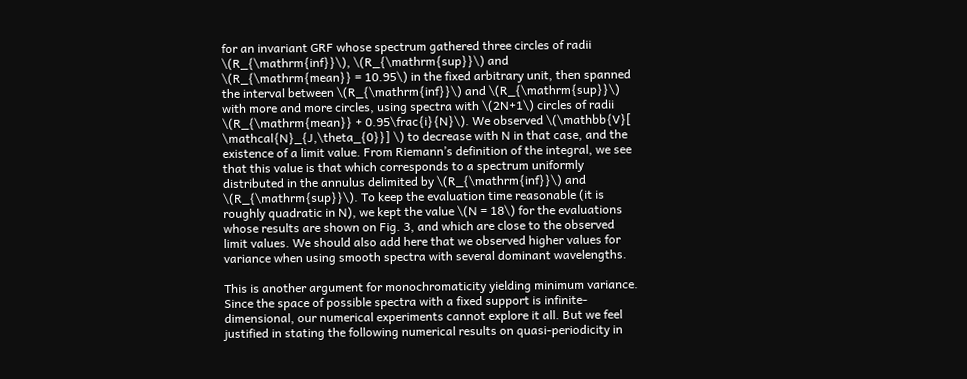for an invariant GRF whose spectrum gathered three circles of radii \(R_{\mathrm{inf}}\), \(R_{\mathrm{sup}}\) and \(R_{\mathrm{mean}} = 10.95\) in the fixed arbitrary unit, then spanned the interval between \(R_{\mathrm{inf}}\) and \(R_{\mathrm{sup}}\) with more and more circles, using spectra with \(2N+1\) circles of radii \(R_{\mathrm{mean}} + 0.95\frac{i}{N}\). We observed \(\mathbb{V}[ \mathcal{N}_{J,\theta_{0}}] \) to decrease with N in that case, and the existence of a limit value. From Riemann’s definition of the integral, we see that this value is that which corresponds to a spectrum uniformly distributed in the annulus delimited by \(R_{\mathrm{inf}}\) and \(R_{\mathrm{sup}}\). To keep the evaluation time reasonable (it is roughly quadratic in N), we kept the value \(N = 18\) for the evaluations whose results are shown on Fig. 3, and which are close to the observed limit values. We should also add here that we observed higher values for variance when using smooth spectra with several dominant wavelengths.

This is another argument for monochromaticity yielding minimum variance. Since the space of possible spectra with a fixed support is infinite-dimensional, our numerical experiments cannot explore it all. But we feel justified in stating the following numerical results on quasi-periodicity in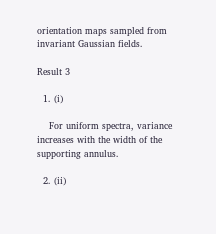orientation maps sampled from invariant Gaussian fields.

Result 3

  1. (i)

    For uniform spectra, variance increases with the width of the supporting annulus.

  2. (ii)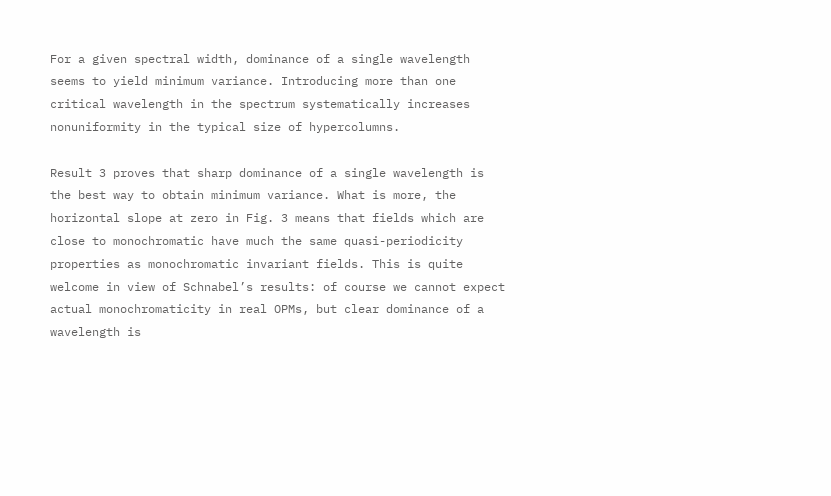For a given spectral width, dominance of a single wavelength seems to yield minimum variance. Introducing more than one critical wavelength in the spectrum systematically increases nonuniformity in the typical size of hypercolumns.

Result 3 proves that sharp dominance of a single wavelength is the best way to obtain minimum variance. What is more, the horizontal slope at zero in Fig. 3 means that fields which are close to monochromatic have much the same quasi-periodicity properties as monochromatic invariant fields. This is quite welcome in view of Schnabel’s results: of course we cannot expect actual monochromaticity in real OPMs, but clear dominance of a wavelength is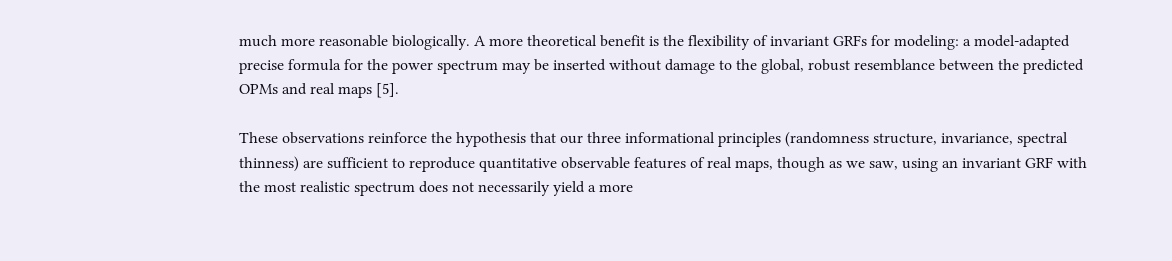much more reasonable biologically. A more theoretical benefit is the flexibility of invariant GRFs for modeling: a model-adapted precise formula for the power spectrum may be inserted without damage to the global, robust resemblance between the predicted OPMs and real maps [5].

These observations reinforce the hypothesis that our three informational principles (randomness structure, invariance, spectral thinness) are sufficient to reproduce quantitative observable features of real maps, though as we saw, using an invariant GRF with the most realistic spectrum does not necessarily yield a more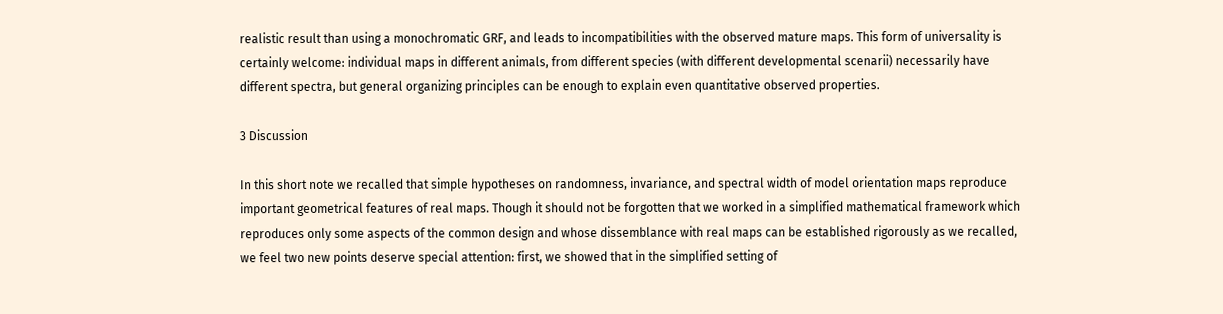realistic result than using a monochromatic GRF, and leads to incompatibilities with the observed mature maps. This form of universality is certainly welcome: individual maps in different animals, from different species (with different developmental scenarii) necessarily have different spectra, but general organizing principles can be enough to explain even quantitative observed properties.

3 Discussion

In this short note we recalled that simple hypotheses on randomness, invariance, and spectral width of model orientation maps reproduce important geometrical features of real maps. Though it should not be forgotten that we worked in a simplified mathematical framework which reproduces only some aspects of the common design and whose dissemblance with real maps can be established rigorously as we recalled, we feel two new points deserve special attention: first, we showed that in the simplified setting of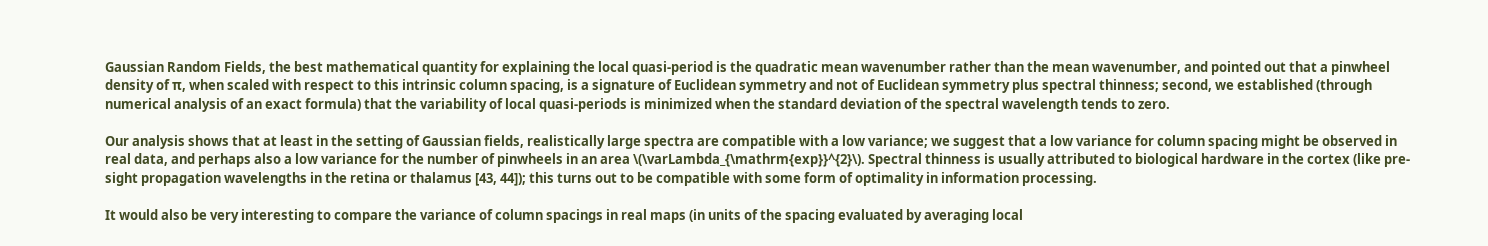Gaussian Random Fields, the best mathematical quantity for explaining the local quasi-period is the quadratic mean wavenumber rather than the mean wavenumber, and pointed out that a pinwheel density of π, when scaled with respect to this intrinsic column spacing, is a signature of Euclidean symmetry and not of Euclidean symmetry plus spectral thinness; second, we established (through numerical analysis of an exact formula) that the variability of local quasi-periods is minimized when the standard deviation of the spectral wavelength tends to zero.

Our analysis shows that at least in the setting of Gaussian fields, realistically large spectra are compatible with a low variance; we suggest that a low variance for column spacing might be observed in real data, and perhaps also a low variance for the number of pinwheels in an area \(\varLambda_{\mathrm{exp}}^{2}\). Spectral thinness is usually attributed to biological hardware in the cortex (like pre-sight propagation wavelengths in the retina or thalamus [43, 44]); this turns out to be compatible with some form of optimality in information processing.

It would also be very interesting to compare the variance of column spacings in real maps (in units of the spacing evaluated by averaging local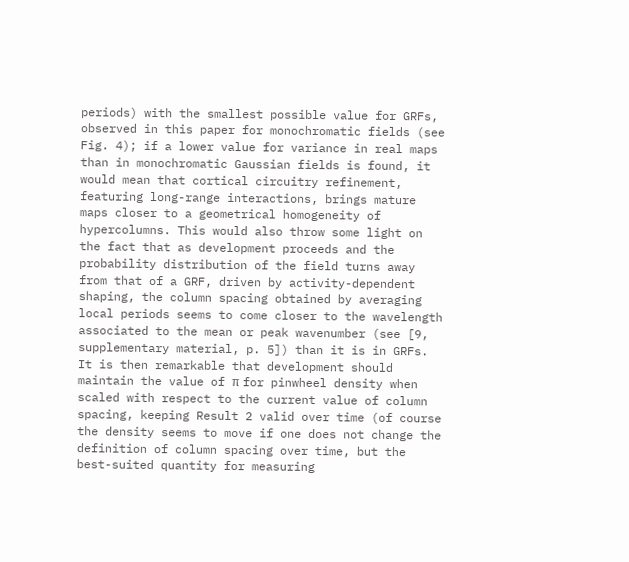periods) with the smallest possible value for GRFs, observed in this paper for monochromatic fields (see Fig. 4); if a lower value for variance in real maps than in monochromatic Gaussian fields is found, it would mean that cortical circuitry refinement, featuring long-range interactions, brings mature maps closer to a geometrical homogeneity of hypercolumns. This would also throw some light on the fact that as development proceeds and the probability distribution of the field turns away from that of a GRF, driven by activity-dependent shaping, the column spacing obtained by averaging local periods seems to come closer to the wavelength associated to the mean or peak wavenumber (see [9, supplementary material, p. 5]) than it is in GRFs. It is then remarkable that development should maintain the value of π for pinwheel density when scaled with respect to the current value of column spacing, keeping Result 2 valid over time (of course the density seems to move if one does not change the definition of column spacing over time, but the best-suited quantity for measuring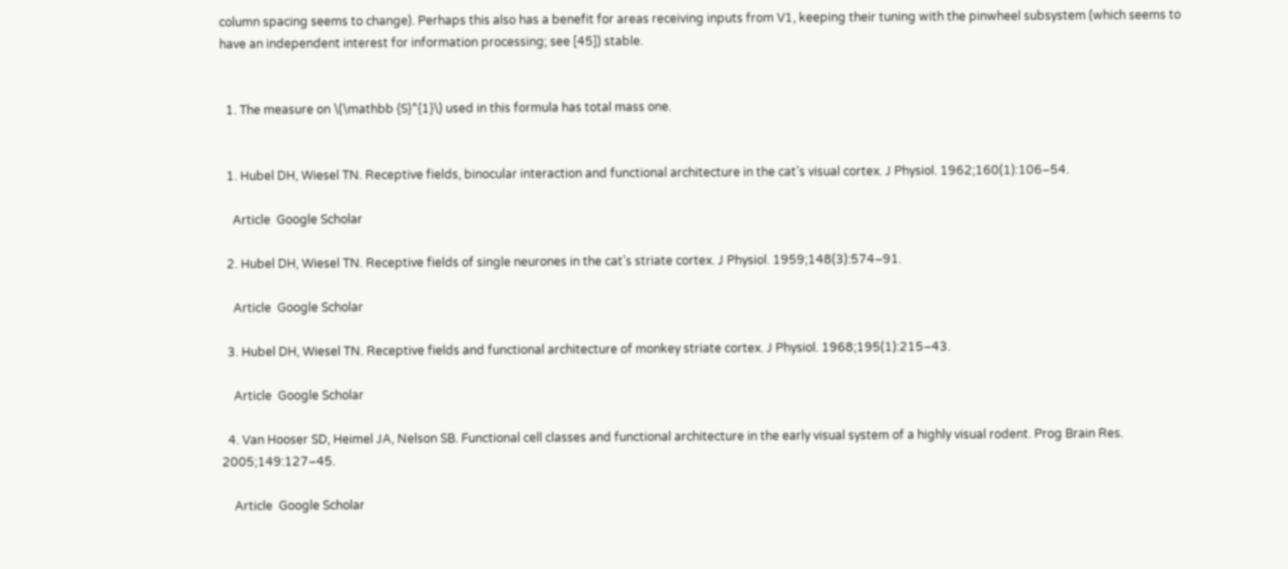column spacing seems to change). Perhaps this also has a benefit for areas receiving inputs from V1, keeping their tuning with the pinwheel subsystem (which seems to have an independent interest for information processing; see [45]) stable.


  1. The measure on \(\mathbb {S}^{1}\) used in this formula has total mass one.


  1. Hubel DH, Wiesel TN. Receptive fields, binocular interaction and functional architecture in the cat’s visual cortex. J Physiol. 1962;160(1):106–54.

    Article  Google Scholar

  2. Hubel DH, Wiesel TN. Receptive fields of single neurones in the cat’s striate cortex. J Physiol. 1959;148(3):574–91.

    Article  Google Scholar

  3. Hubel DH, Wiesel TN. Receptive fields and functional architecture of monkey striate cortex. J Physiol. 1968;195(1):215–43.

    Article  Google Scholar

  4. Van Hooser SD, Heimel JA, Nelson SB. Functional cell classes and functional architecture in the early visual system of a highly visual rodent. Prog Brain Res. 2005;149:127–45.

    Article  Google Scholar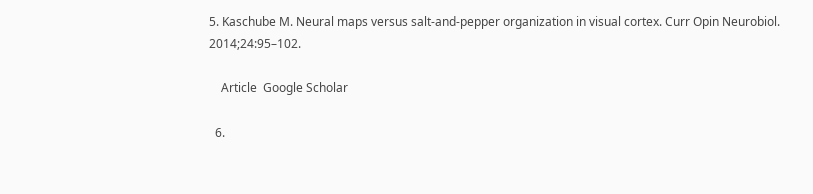5. Kaschube M. Neural maps versus salt-and-pepper organization in visual cortex. Curr Opin Neurobiol. 2014;24:95–102.

    Article  Google Scholar

  6.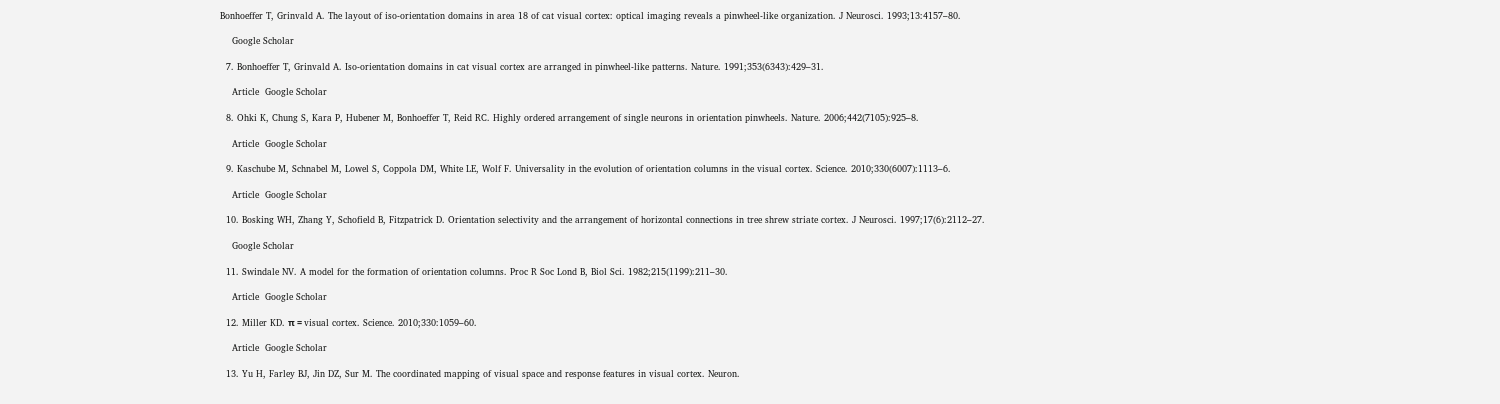Bonhoeffer T, Grinvald A. The layout of iso-orientation domains in area 18 of cat visual cortex: optical imaging reveals a pinwheel-like organization. J Neurosci. 1993;13:4157–80.

    Google Scholar

  7. Bonhoeffer T, Grinvald A. Iso-orientation domains in cat visual cortex are arranged in pinwheel-like patterns. Nature. 1991;353(6343):429–31.

    Article  Google Scholar

  8. Ohki K, Chung S, Kara P, Hubener M, Bonhoeffer T, Reid RC. Highly ordered arrangement of single neurons in orientation pinwheels. Nature. 2006;442(7105):925–8.

    Article  Google Scholar

  9. Kaschube M, Schnabel M, Lowel S, Coppola DM, White LE, Wolf F. Universality in the evolution of orientation columns in the visual cortex. Science. 2010;330(6007):1113–6.

    Article  Google Scholar

  10. Bosking WH, Zhang Y, Schofield B, Fitzpatrick D. Orientation selectivity and the arrangement of horizontal connections in tree shrew striate cortex. J Neurosci. 1997;17(6):2112–27.

    Google Scholar

  11. Swindale NV. A model for the formation of orientation columns. Proc R Soc Lond B, Biol Sci. 1982;215(1199):211–30.

    Article  Google Scholar

  12. Miller KD. π = visual cortex. Science. 2010;330:1059–60.

    Article  Google Scholar

  13. Yu H, Farley BJ, Jin DZ, Sur M. The coordinated mapping of visual space and response features in visual cortex. Neuron.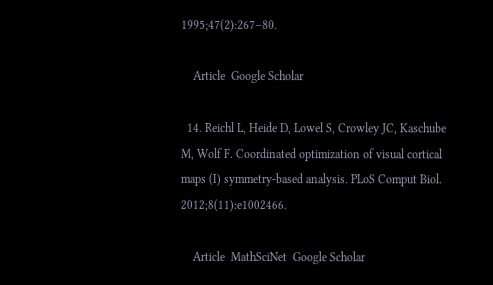1995;47(2):267–80.

    Article  Google Scholar

  14. Reichl L, Heide D, Lowel S, Crowley JC, Kaschube M, Wolf F. Coordinated optimization of visual cortical maps (I) symmetry-based analysis. PLoS Comput Biol. 2012;8(11):e1002466.

    Article  MathSciNet  Google Scholar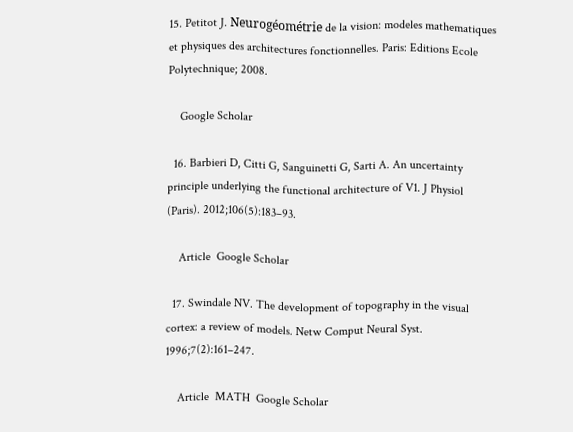15. Petitot J. Neurogéométrie de la vision: modeles mathematiques et physiques des architectures fonctionnelles. Paris: Editions Ecole Polytechnique; 2008.

    Google Scholar

  16. Barbieri D, Citti G, Sanguinetti G, Sarti A. An uncertainty principle underlying the functional architecture of V1. J Physiol (Paris). 2012;106(5):183–93.

    Article  Google Scholar

  17. Swindale NV. The development of topography in the visual cortex: a review of models. Netw Comput Neural Syst. 1996;7(2):161–247.

    Article  MATH  Google Scholar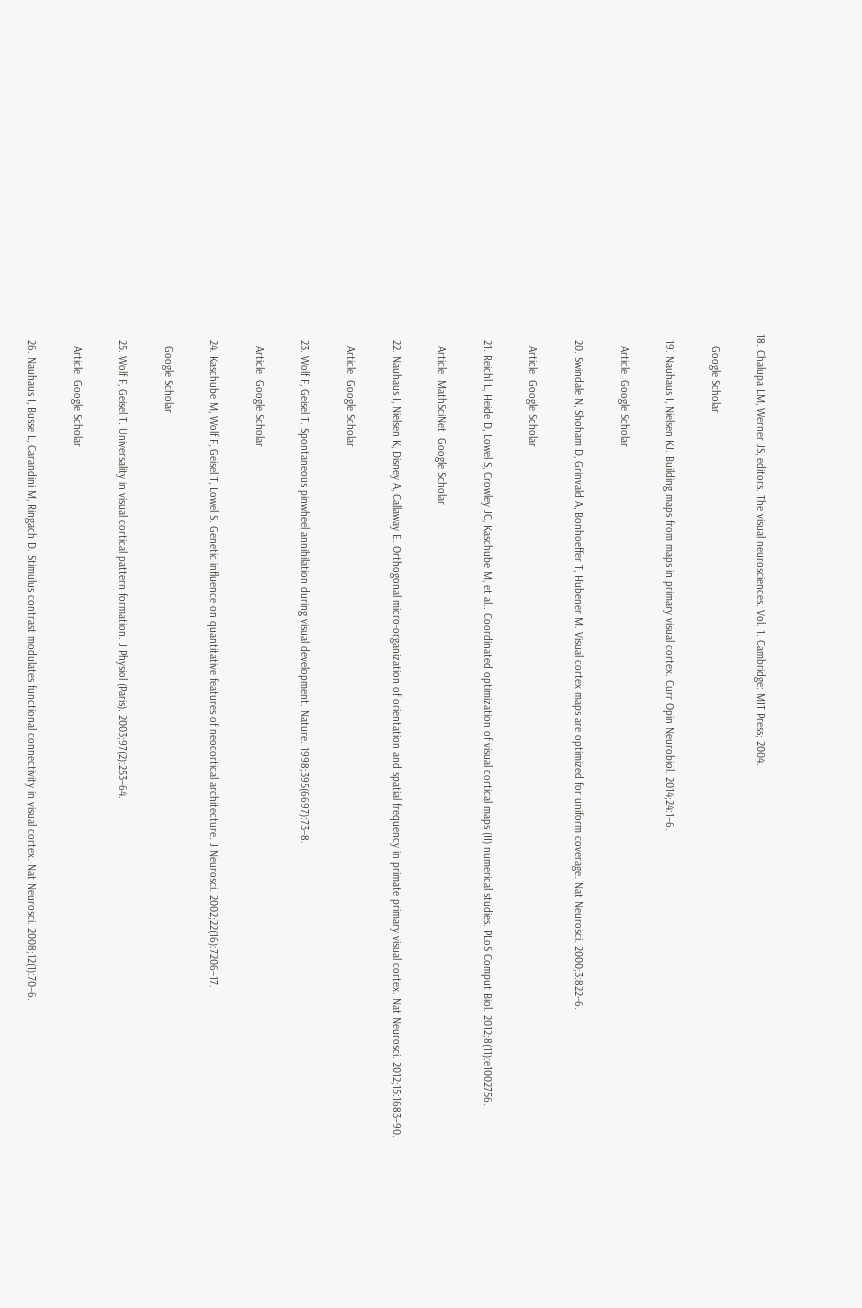18. Chalupa LM, Werner JS, editors. The visual neurosciences. Vol. 1. Cambridge: MIT Press; 2004.

    Google Scholar

  19. Nauhaus I, Nielsen KJ. Building maps from maps in primary visual cortex. Curr Opin Neurobiol. 2014;24:1–6.

    Article  Google Scholar

  20. Swindale N, Shoham D, Grinvald A, Bonhoeffer T, Hubener M. Visual cortex maps are optimized for uniform coverage. Nat Neurosci. 2000;3:822–6.

    Article  Google Scholar

  21. Reichl L, Heide D, Lowel S, Crowley JC, Kaschube M, et al.. Coordinated optimization of visual cortical maps (II) numerical studies. PLoS Comput Biol. 2012;8(11):e1002756.

    Article  MathSciNet  Google Scholar

  22. Nauhaus I, Nielsen K, Disney A, Callaway E. Orthogonal micro-organization of orientation and spatial frequency in primate primary visual cortex. Nat Neurosci. 2012;15:1683–90.

    Article  Google Scholar

  23. Wolf F, Geisel T. Spontaneous pinwheel annihilation during visual development. Nature. 1998;395(6697):73–8.

    Article  Google Scholar

  24. Kaschube M, Wolf F, Geisel T, Lowel S. Genetic influence on quantitative features of neocortical architecture. J Neurosci. 2002;22(16):7206–17.

    Google Scholar

  25. Wolf F, Geisel T. Universality in visual cortical pattern formation. J Physiol (Paris). 2003;97(2):253–64.

    Article  Google Scholar

  26. Nauhaus I, Busse L, Carandini M, Ringach D. Stimulus contrast modulates functional connectivity in visual cortex. Nat Neurosci. 2008;12(1):70–6.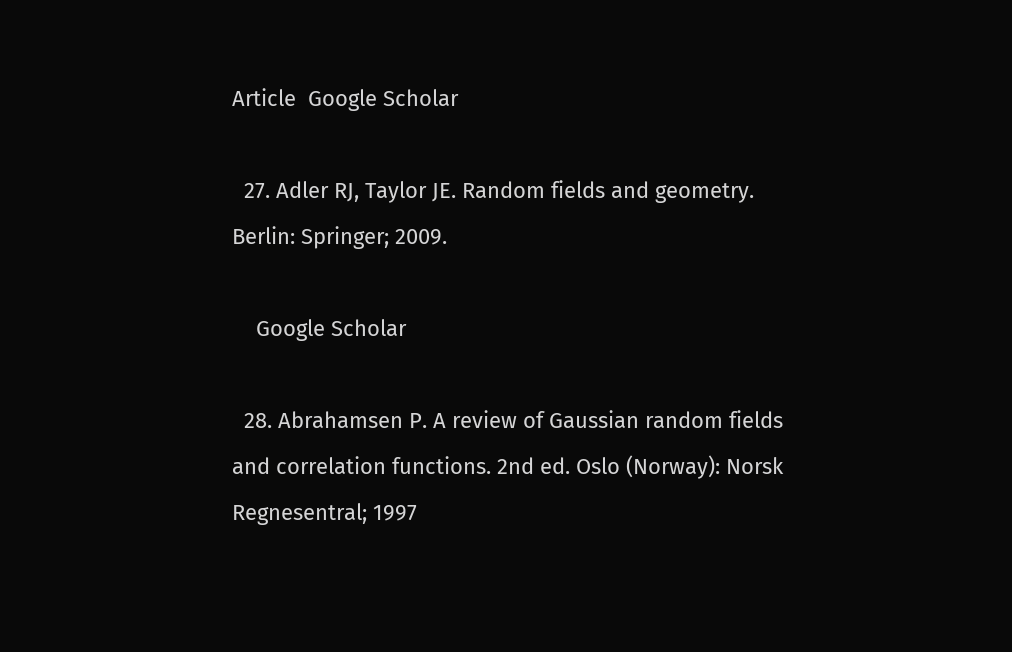Article  Google Scholar

  27. Adler RJ, Taylor JE. Random fields and geometry. Berlin: Springer; 2009.

    Google Scholar

  28. Abrahamsen P. A review of Gaussian random fields and correlation functions. 2nd ed. Oslo (Norway): Norsk Regnesentral; 1997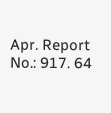Apr. Report No.: 917. 64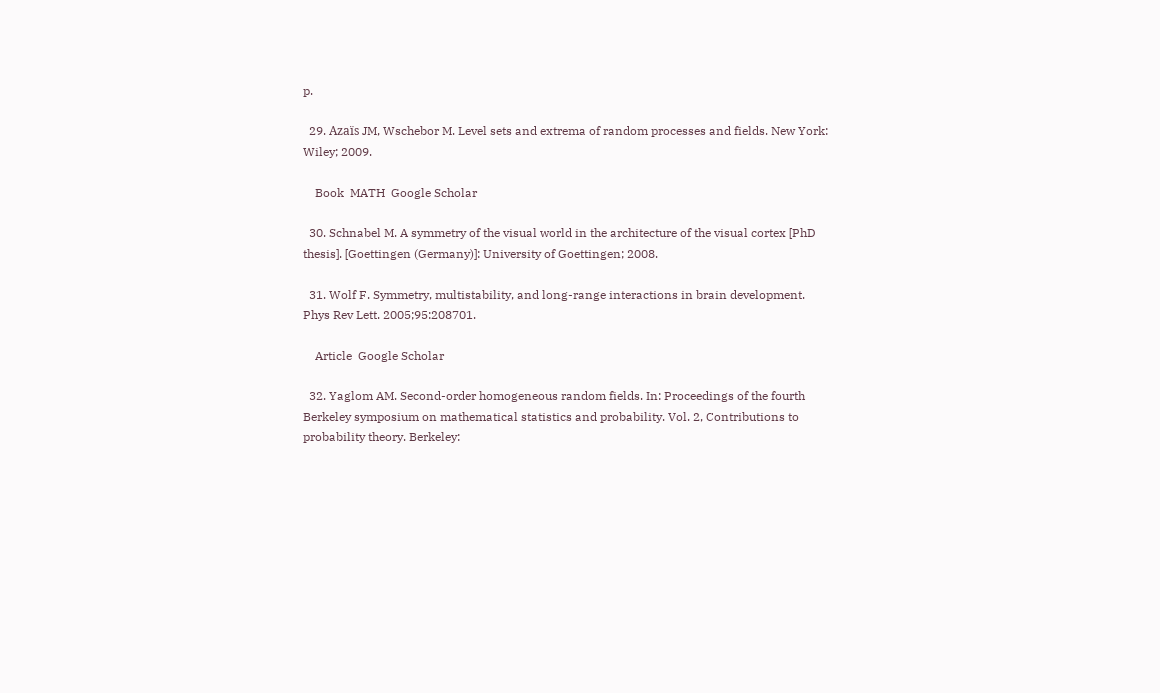p.

  29. Azaïs JM, Wschebor M. Level sets and extrema of random processes and fields. New York: Wiley; 2009.

    Book  MATH  Google Scholar

  30. Schnabel M. A symmetry of the visual world in the architecture of the visual cortex [PhD thesis]. [Goettingen (Germany)]: University of Goettingen; 2008.

  31. Wolf F. Symmetry, multistability, and long-range interactions in brain development. Phys Rev Lett. 2005;95:208701.

    Article  Google Scholar

  32. Yaglom AM. Second-order homogeneous random fields. In: Proceedings of the fourth Berkeley symposium on mathematical statistics and probability. Vol. 2, Contributions to probability theory. Berkeley: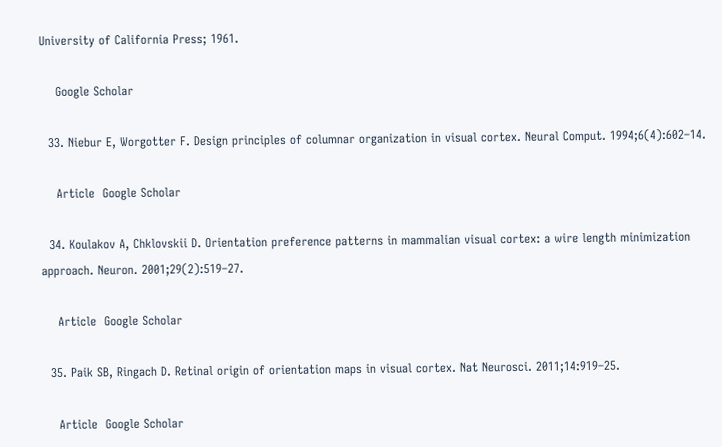University of California Press; 1961.

    Google Scholar

  33. Niebur E, Worgotter F. Design principles of columnar organization in visual cortex. Neural Comput. 1994;6(4):602–14.

    Article  Google Scholar

  34. Koulakov A, Chklovskii D. Orientation preference patterns in mammalian visual cortex: a wire length minimization approach. Neuron. 2001;29(2):519–27.

    Article  Google Scholar

  35. Paik SB, Ringach D. Retinal origin of orientation maps in visual cortex. Nat Neurosci. 2011;14:919–25.

    Article  Google Scholar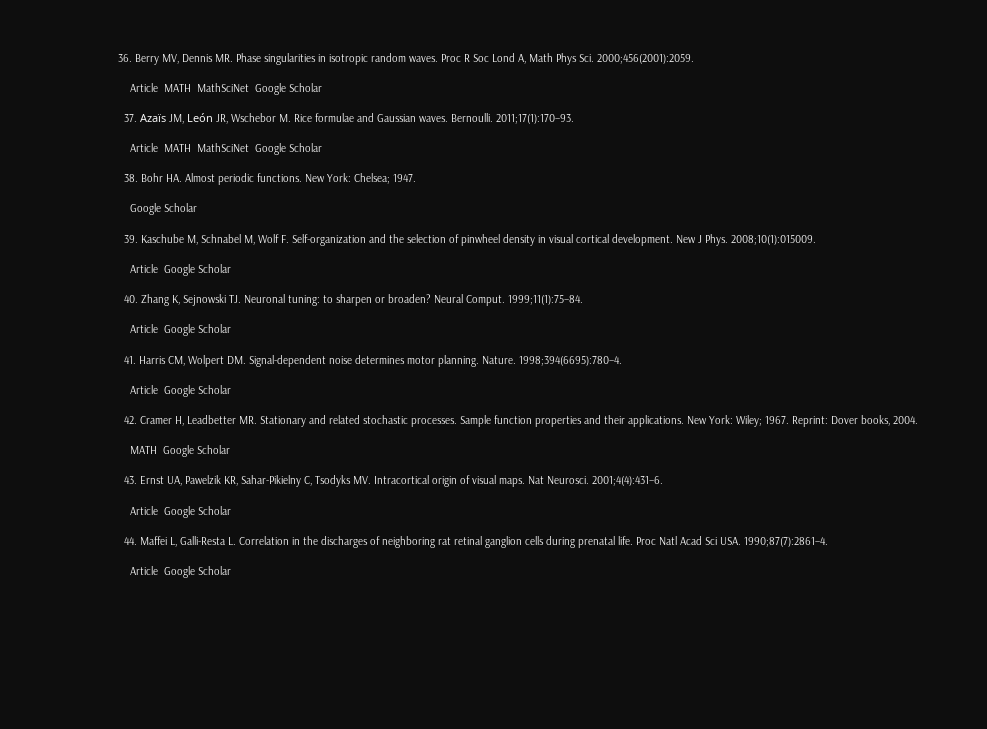36. Berry MV, Dennis MR. Phase singularities in isotropic random waves. Proc R Soc Lond A, Math Phys Sci. 2000;456(2001):2059.

    Article  MATH  MathSciNet  Google Scholar

  37. Azaïs JM, León JR, Wschebor M. Rice formulae and Gaussian waves. Bernoulli. 2011;17(1):170–93.

    Article  MATH  MathSciNet  Google Scholar

  38. Bohr HA. Almost periodic functions. New York: Chelsea; 1947.

    Google Scholar

  39. Kaschube M, Schnabel M, Wolf F. Self-organization and the selection of pinwheel density in visual cortical development. New J Phys. 2008;10(1):015009.

    Article  Google Scholar

  40. Zhang K, Sejnowski TJ. Neuronal tuning: to sharpen or broaden? Neural Comput. 1999;11(1):75–84.

    Article  Google Scholar

  41. Harris CM, Wolpert DM. Signal-dependent noise determines motor planning. Nature. 1998;394(6695):780–4.

    Article  Google Scholar

  42. Cramer H, Leadbetter MR. Stationary and related stochastic processes. Sample function properties and their applications. New York: Wiley; 1967. Reprint: Dover books, 2004.

    MATH  Google Scholar

  43. Ernst UA, Pawelzik KR, Sahar-Pikielny C, Tsodyks MV. Intracortical origin of visual maps. Nat Neurosci. 2001;4(4):431–6.

    Article  Google Scholar

  44. Maffei L, Galli-Resta L. Correlation in the discharges of neighboring rat retinal ganglion cells during prenatal life. Proc Natl Acad Sci USA. 1990;87(7):2861–4.

    Article  Google Scholar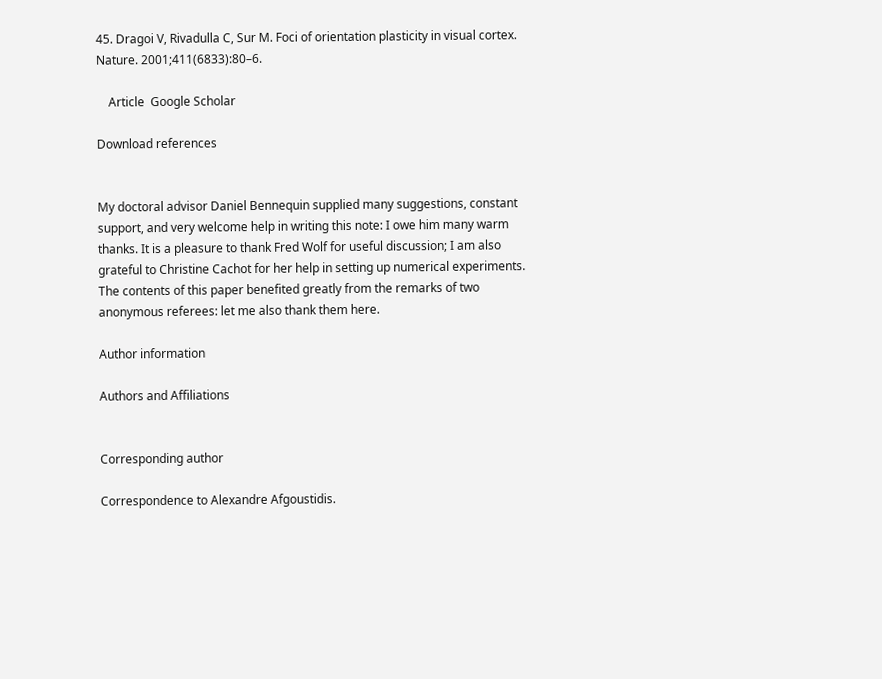45. Dragoi V, Rivadulla C, Sur M. Foci of orientation plasticity in visual cortex. Nature. 2001;411(6833):80–6.

    Article  Google Scholar

Download references


My doctoral advisor Daniel Bennequin supplied many suggestions, constant support, and very welcome help in writing this note: I owe him many warm thanks. It is a pleasure to thank Fred Wolf for useful discussion; I am also grateful to Christine Cachot for her help in setting up numerical experiments. The contents of this paper benefited greatly from the remarks of two anonymous referees: let me also thank them here.

Author information

Authors and Affiliations


Corresponding author

Correspondence to Alexandre Afgoustidis.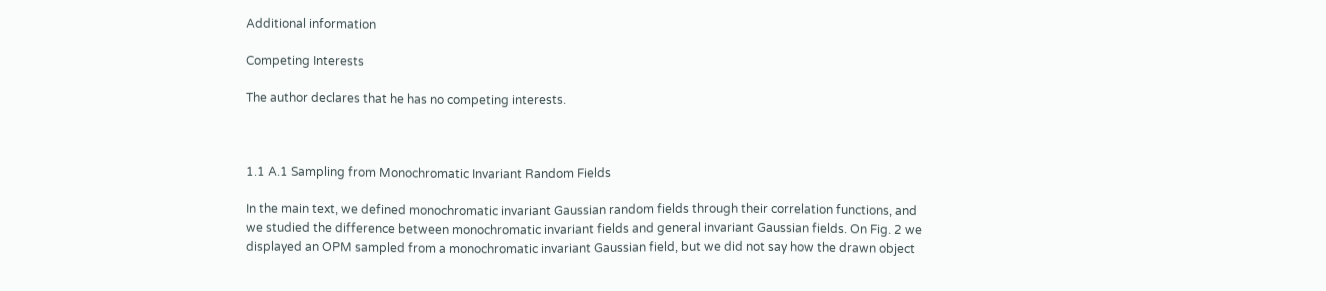Additional information

Competing Interests

The author declares that he has no competing interests.



1.1 A.1 Sampling from Monochromatic Invariant Random Fields

In the main text, we defined monochromatic invariant Gaussian random fields through their correlation functions, and we studied the difference between monochromatic invariant fields and general invariant Gaussian fields. On Fig. 2 we displayed an OPM sampled from a monochromatic invariant Gaussian field, but we did not say how the drawn object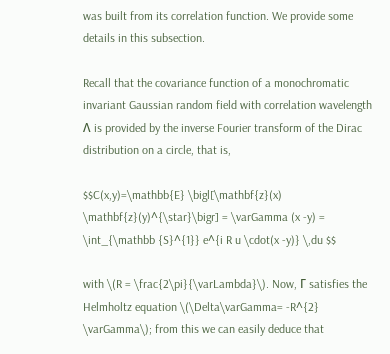was built from its correlation function. We provide some details in this subsection.

Recall that the covariance function of a monochromatic invariant Gaussian random field with correlation wavelength Λ is provided by the inverse Fourier transform of the Dirac distribution on a circle, that is,

$$C(x,y)=\mathbb{E} \bigl[\mathbf{z}(x) \mathbf{z}(y)^{\star}\bigr] = \varGamma (x -y) = \int_{\mathbb {S}^{1}} e^{i R u \cdot(x -y)} \,du $$

with \(R = \frac{2\pi}{\varLambda}\). Now, Γ satisfies the Helmholtz equation \(\Delta\varGamma= -R^{2} \varGamma\); from this we can easily deduce that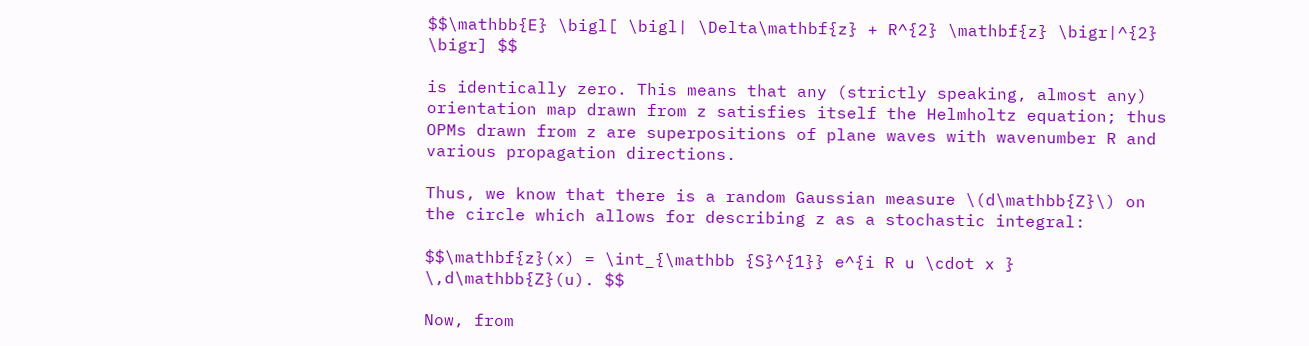$$\mathbb{E} \bigl[ \bigl| \Delta\mathbf{z} + R^{2} \mathbf{z} \bigr|^{2} \bigr] $$

is identically zero. This means that any (strictly speaking, almost any) orientation map drawn from z satisfies itself the Helmholtz equation; thus OPMs drawn from z are superpositions of plane waves with wavenumber R and various propagation directions.

Thus, we know that there is a random Gaussian measure \(d\mathbb{Z}\) on the circle which allows for describing z as a stochastic integral:

$$\mathbf{z}(x) = \int_{\mathbb {S}^{1}} e^{i R u \cdot x } \,d\mathbb{Z}(u). $$

Now, from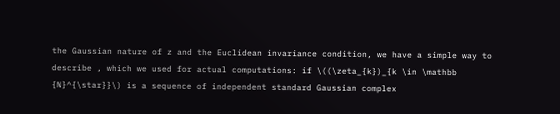the Gaussian nature of z and the Euclidean invariance condition, we have a simple way to describe , which we used for actual computations: if \((\zeta_{k})_{k \in \mathbb {N}^{\star}}\) is a sequence of independent standard Gaussian complex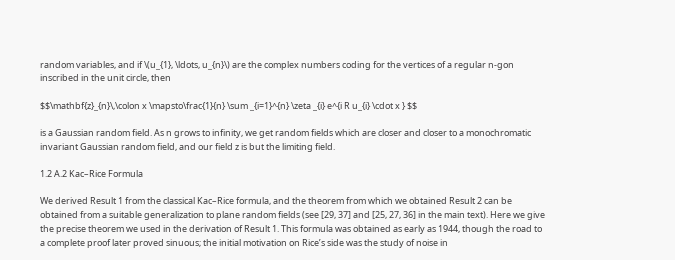random variables, and if \(u_{1}, \ldots, u_{n}\) are the complex numbers coding for the vertices of a regular n-gon inscribed in the unit circle, then

$$\mathbf{z}_{n}\,\colon x \mapsto\frac{1}{n} \sum _{i=1}^{n} \zeta _{i} e^{i R u_{i} \cdot x } $$

is a Gaussian random field. As n grows to infinity, we get random fields which are closer and closer to a monochromatic invariant Gaussian random field, and our field z is but the limiting field.

1.2 A.2 Kac–Rice Formula

We derived Result 1 from the classical Kac–Rice formula, and the theorem from which we obtained Result 2 can be obtained from a suitable generalization to plane random fields (see [29, 37] and [25, 27, 36] in the main text). Here we give the precise theorem we used in the derivation of Result 1. This formula was obtained as early as 1944, though the road to a complete proof later proved sinuous; the initial motivation on Rice’s side was the study of noise in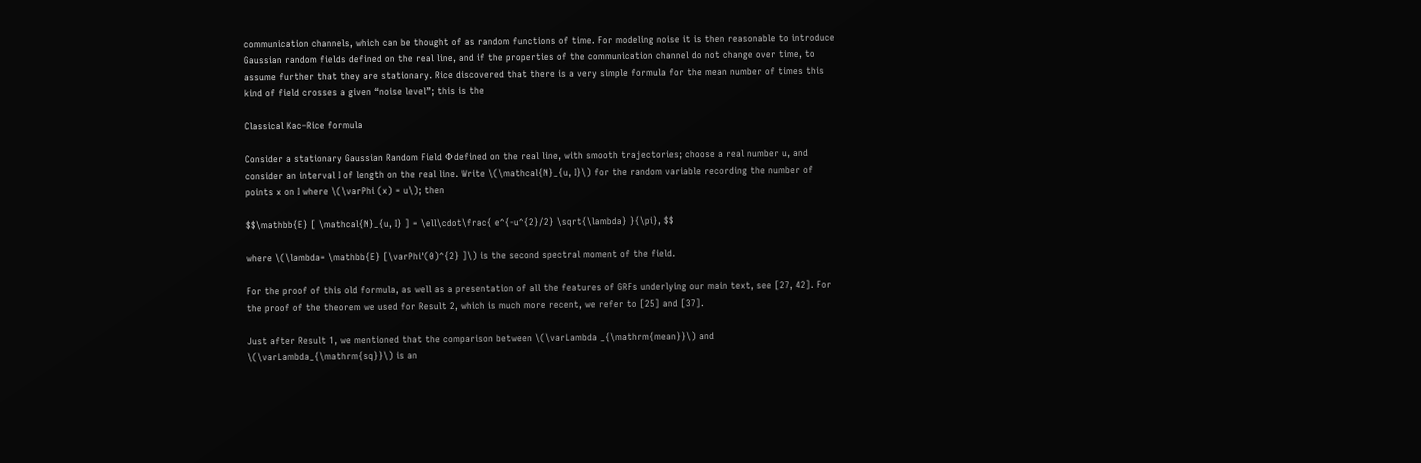communication channels, which can be thought of as random functions of time. For modeling noise it is then reasonable to introduce Gaussian random fields defined on the real line, and if the properties of the communication channel do not change over time, to assume further that they are stationary. Rice discovered that there is a very simple formula for the mean number of times this kind of field crosses a given “noise level”; this is the

Classical Kac–Rice formula

Consider a stationary Gaussian Random Field Φ defined on the real line, with smooth trajectories; choose a real number u, and consider an interval I of length on the real line. Write \(\mathcal{N}_{u, I}\) for the random variable recording the number of points x on I where \(\varPhi (x) = u\); then

$$\mathbb{E} [ \mathcal{N}_{u, I} ] = \ell\cdot\frac{ e^{-u^{2}/2} \sqrt{\lambda} }{\pi}, $$

where \(\lambda= \mathbb{E} [\varPhi'(0)^{2} ]\) is the second spectral moment of the field.

For the proof of this old formula, as well as a presentation of all the features of GRFs underlying our main text, see [27, 42]. For the proof of the theorem we used for Result 2, which is much more recent, we refer to [25] and [37].

Just after Result 1, we mentioned that the comparison between \(\varLambda _{\mathrm{mean}}\) and \(\varLambda_{\mathrm{sq}}\) is an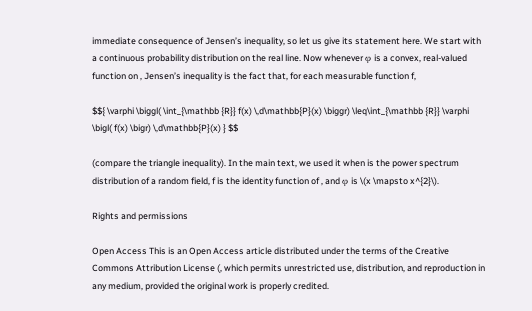immediate consequence of Jensen’s inequality, so let us give its statement here. We start with a continuous probability distribution on the real line. Now whenever φ is a convex, real-valued function on , Jensen’s inequality is the fact that, for each measurable function f,

$${ \varphi \biggl( \int_{\mathbb {R}} f(x) \,d\mathbb{P}(x) \biggr) \leq\int_{\mathbb {R}} \varphi \bigl( f(x) \bigr) \,d\mathbb{P}(x) } $$

(compare the triangle inequality). In the main text, we used it when is the power spectrum distribution of a random field, f is the identity function of , and φ is \(x \mapsto x^{2}\).

Rights and permissions

Open Access This is an Open Access article distributed under the terms of the Creative Commons Attribution License (, which permits unrestricted use, distribution, and reproduction in any medium, provided the original work is properly credited.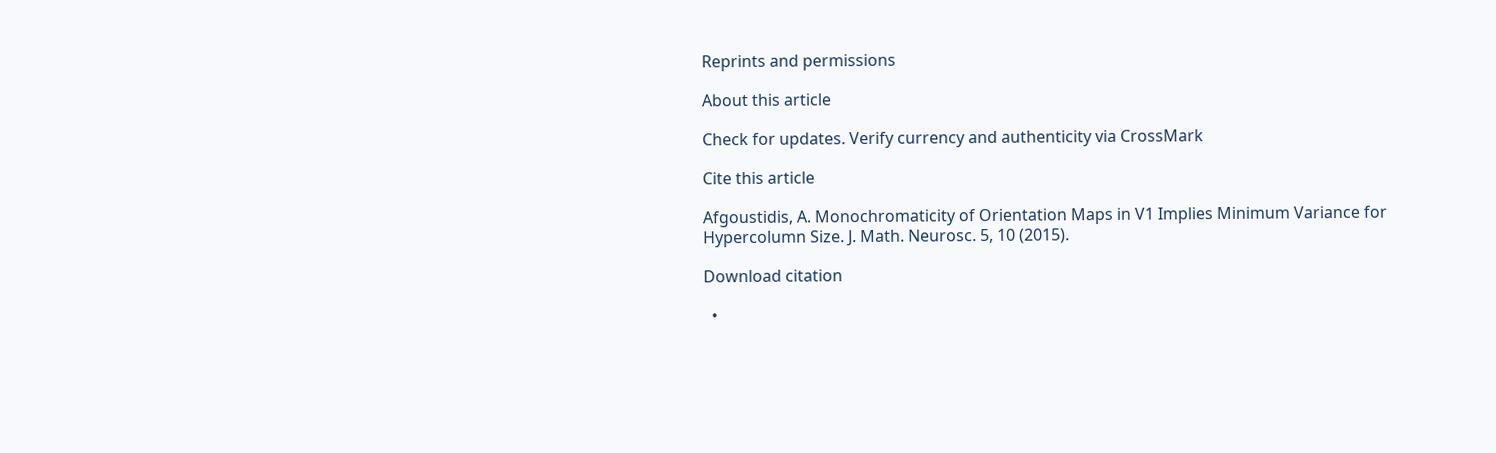Reprints and permissions

About this article

Check for updates. Verify currency and authenticity via CrossMark

Cite this article

Afgoustidis, A. Monochromaticity of Orientation Maps in V1 Implies Minimum Variance for Hypercolumn Size. J. Math. Neurosc. 5, 10 (2015).

Download citation

  •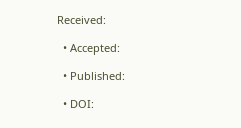Received:

  • Accepted:

  • Published:

  • DOI: